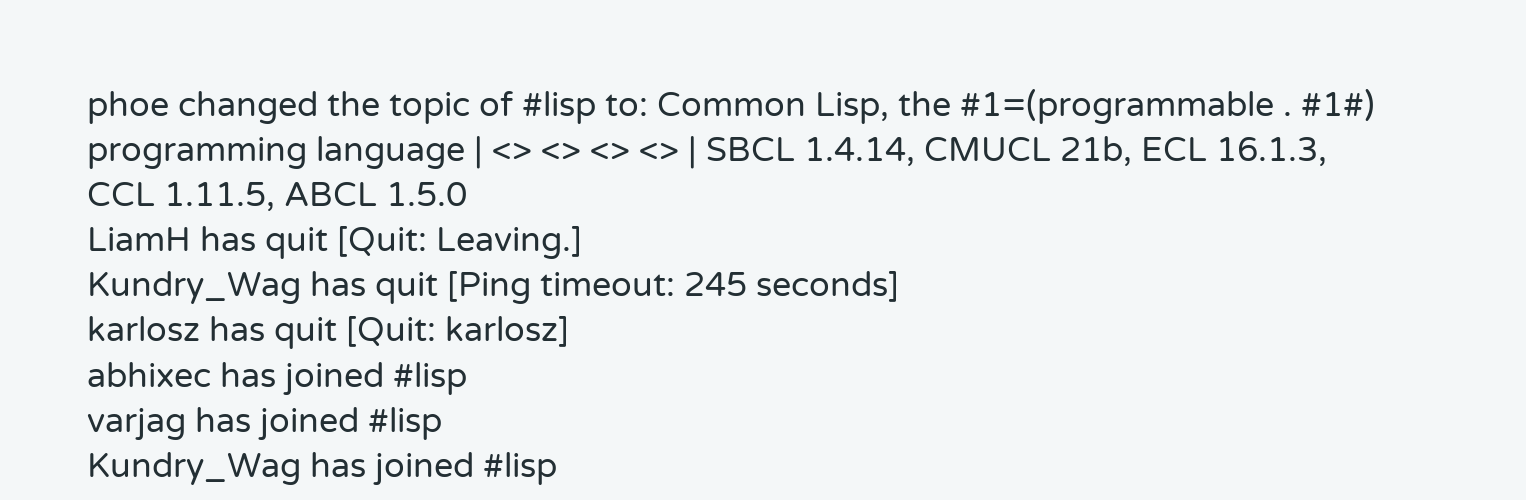phoe changed the topic of #lisp to: Common Lisp, the #1=(programmable . #1#) programming language | <> <> <> <> | SBCL 1.4.14, CMUCL 21b, ECL 16.1.3, CCL 1.11.5, ABCL 1.5.0
LiamH has quit [Quit: Leaving.]
Kundry_Wag has quit [Ping timeout: 245 seconds]
karlosz has quit [Quit: karlosz]
abhixec has joined #lisp
varjag has joined #lisp
Kundry_Wag has joined #lisp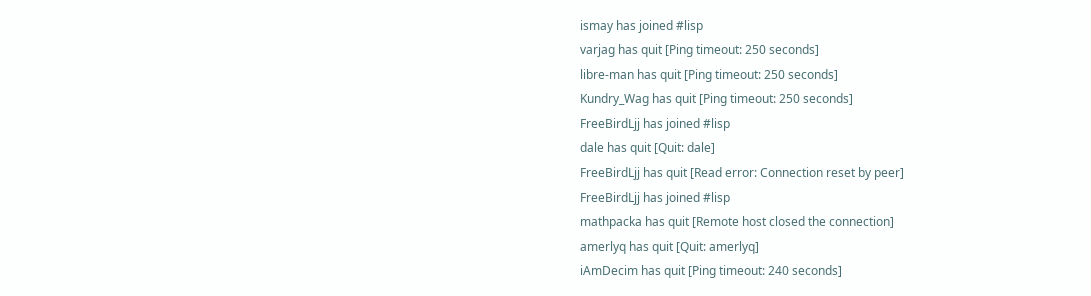ismay has joined #lisp
varjag has quit [Ping timeout: 250 seconds]
libre-man has quit [Ping timeout: 250 seconds]
Kundry_Wag has quit [Ping timeout: 250 seconds]
FreeBirdLjj has joined #lisp
dale has quit [Quit: dale]
FreeBirdLjj has quit [Read error: Connection reset by peer]
FreeBirdLjj has joined #lisp
mathpacka has quit [Remote host closed the connection]
amerlyq has quit [Quit: amerlyq]
iAmDecim has quit [Ping timeout: 240 seconds]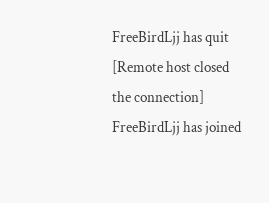FreeBirdLjj has quit [Remote host closed the connection]
FreeBirdLjj has joined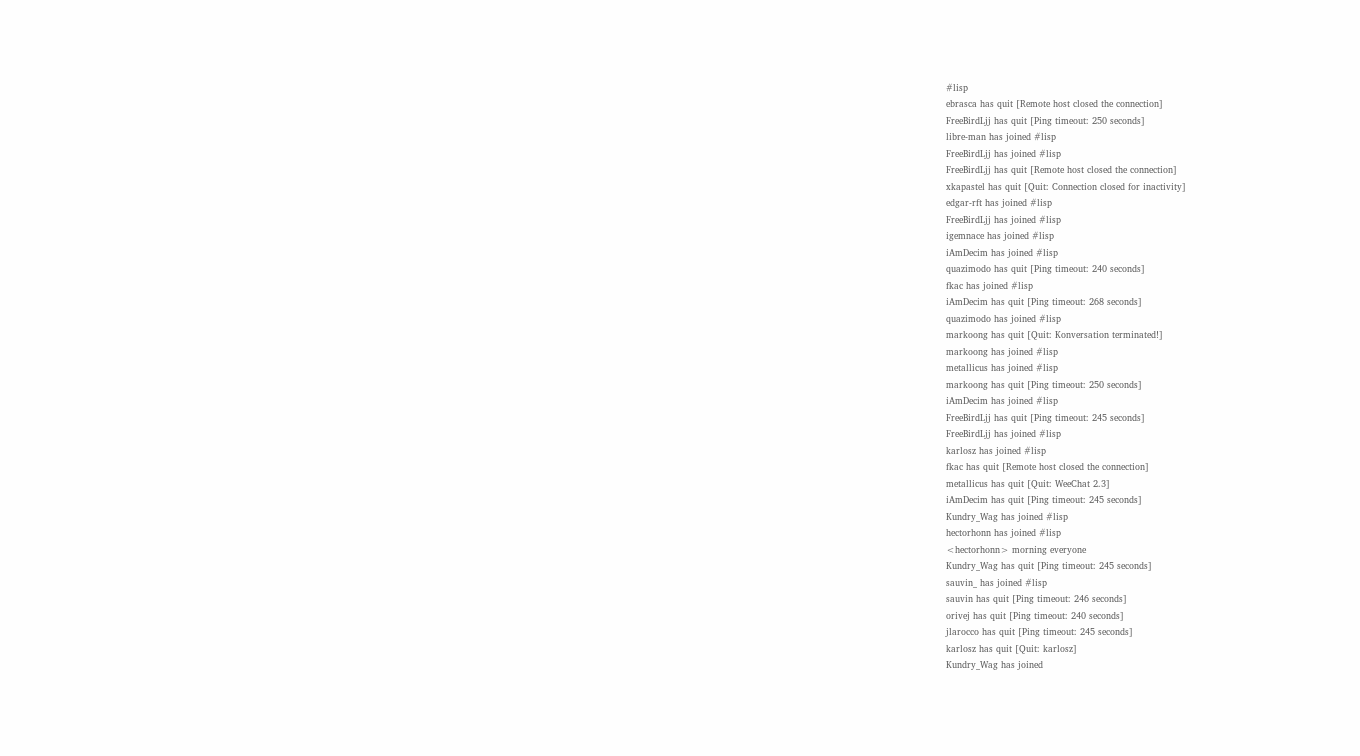#lisp
ebrasca has quit [Remote host closed the connection]
FreeBirdLjj has quit [Ping timeout: 250 seconds]
libre-man has joined #lisp
FreeBirdLjj has joined #lisp
FreeBirdLjj has quit [Remote host closed the connection]
xkapastel has quit [Quit: Connection closed for inactivity]
edgar-rft has joined #lisp
FreeBirdLjj has joined #lisp
igemnace has joined #lisp
iAmDecim has joined #lisp
quazimodo has quit [Ping timeout: 240 seconds]
fkac has joined #lisp
iAmDecim has quit [Ping timeout: 268 seconds]
quazimodo has joined #lisp
markoong has quit [Quit: Konversation terminated!]
markoong has joined #lisp
metallicus has joined #lisp
markoong has quit [Ping timeout: 250 seconds]
iAmDecim has joined #lisp
FreeBirdLjj has quit [Ping timeout: 245 seconds]
FreeBirdLjj has joined #lisp
karlosz has joined #lisp
fkac has quit [Remote host closed the connection]
metallicus has quit [Quit: WeeChat 2.3]
iAmDecim has quit [Ping timeout: 245 seconds]
Kundry_Wag has joined #lisp
hectorhonn has joined #lisp
<hectorhonn> morning everyone
Kundry_Wag has quit [Ping timeout: 245 seconds]
sauvin_ has joined #lisp
sauvin has quit [Ping timeout: 246 seconds]
orivej has quit [Ping timeout: 240 seconds]
jlarocco has quit [Ping timeout: 245 seconds]
karlosz has quit [Quit: karlosz]
Kundry_Wag has joined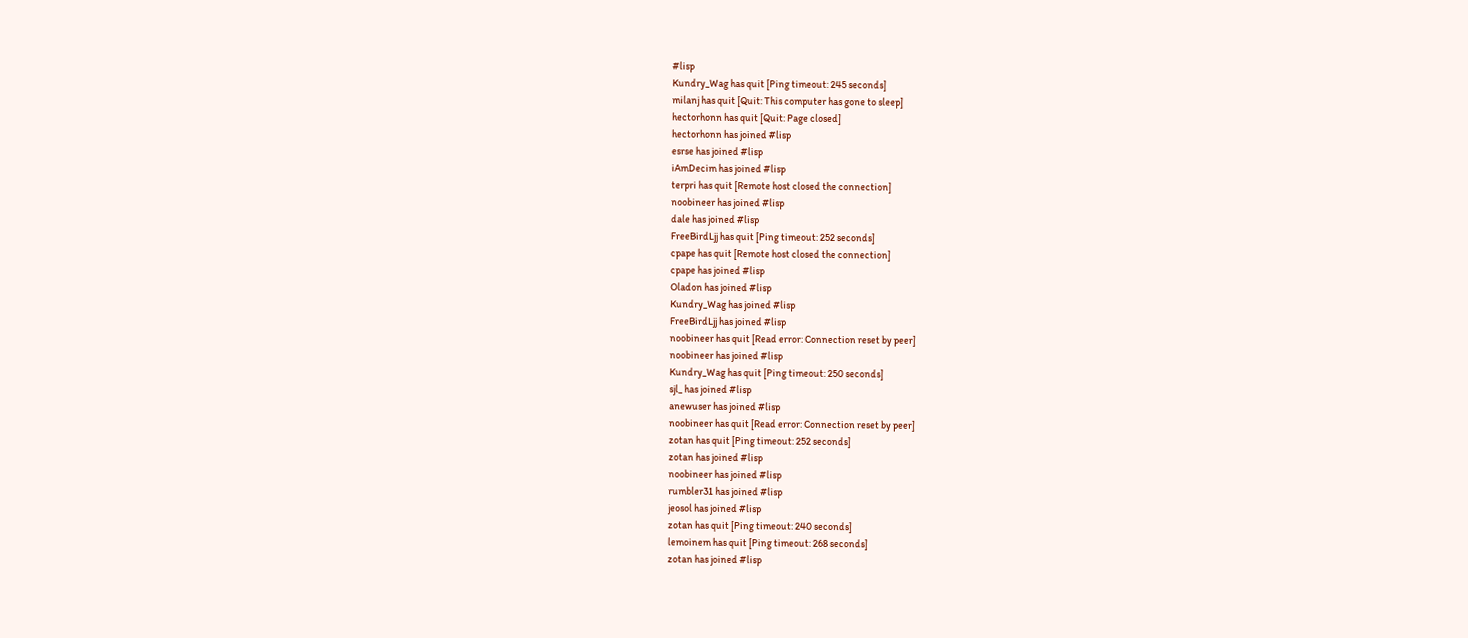#lisp
Kundry_Wag has quit [Ping timeout: 245 seconds]
milanj has quit [Quit: This computer has gone to sleep]
hectorhonn has quit [Quit: Page closed]
hectorhonn has joined #lisp
esrse has joined #lisp
iAmDecim has joined #lisp
terpri has quit [Remote host closed the connection]
noobineer has joined #lisp
dale has joined #lisp
FreeBirdLjj has quit [Ping timeout: 252 seconds]
cpape has quit [Remote host closed the connection]
cpape has joined #lisp
Oladon has joined #lisp
Kundry_Wag has joined #lisp
FreeBirdLjj has joined #lisp
noobineer has quit [Read error: Connection reset by peer]
noobineer has joined #lisp
Kundry_Wag has quit [Ping timeout: 250 seconds]
sjl_ has joined #lisp
anewuser has joined #lisp
noobineer has quit [Read error: Connection reset by peer]
zotan has quit [Ping timeout: 252 seconds]
zotan has joined #lisp
noobineer has joined #lisp
rumbler31 has joined #lisp
jeosol has joined #lisp
zotan has quit [Ping timeout: 240 seconds]
lemoinem has quit [Ping timeout: 268 seconds]
zotan has joined #lisp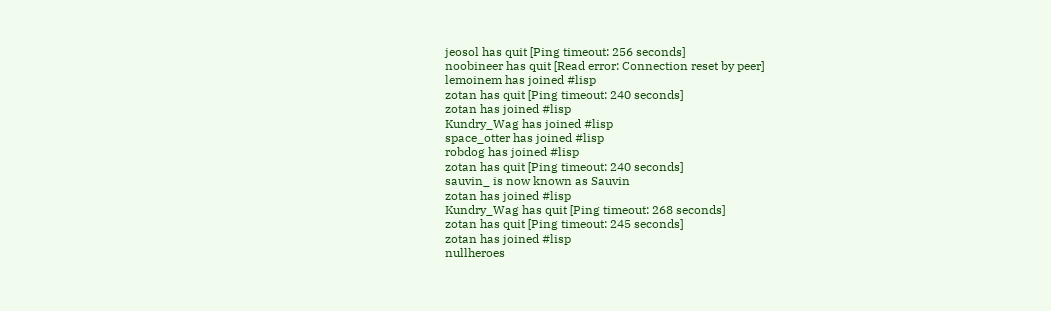jeosol has quit [Ping timeout: 256 seconds]
noobineer has quit [Read error: Connection reset by peer]
lemoinem has joined #lisp
zotan has quit [Ping timeout: 240 seconds]
zotan has joined #lisp
Kundry_Wag has joined #lisp
space_otter has joined #lisp
robdog has joined #lisp
zotan has quit [Ping timeout: 240 seconds]
sauvin_ is now known as Sauvin
zotan has joined #lisp
Kundry_Wag has quit [Ping timeout: 268 seconds]
zotan has quit [Ping timeout: 245 seconds]
zotan has joined #lisp
nullheroes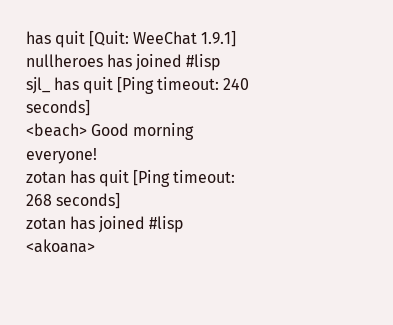has quit [Quit: WeeChat 1.9.1]
nullheroes has joined #lisp
sjl_ has quit [Ping timeout: 240 seconds]
<beach> Good morning everyone!
zotan has quit [Ping timeout: 268 seconds]
zotan has joined #lisp
<akoana>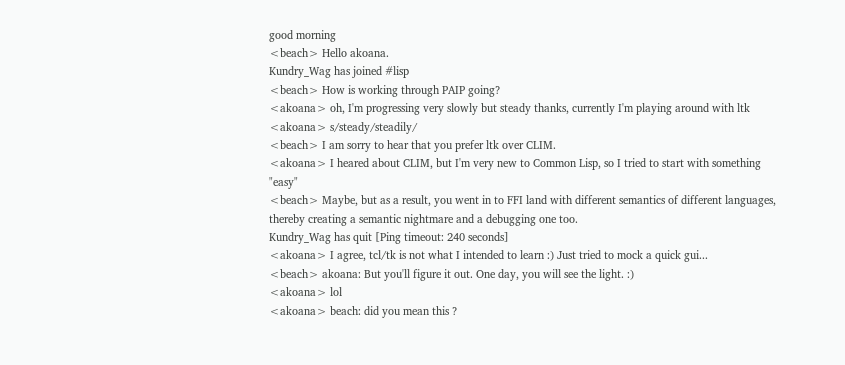good morning
<beach> Hello akoana.
Kundry_Wag has joined #lisp
<beach> How is working through PAIP going?
<akoana> oh, I'm progressing very slowly but steady thanks, currently I'm playing around with ltk
<akoana> s/steady/steadily/
<beach> I am sorry to hear that you prefer ltk over CLIM.
<akoana> I heared about CLIM, but I'm very new to Common Lisp, so I tried to start with something "easy"
<beach> Maybe, but as a result, you went in to FFI land with different semantics of different languages, thereby creating a semantic nightmare and a debugging one too.
Kundry_Wag has quit [Ping timeout: 240 seconds]
<akoana> I agree, tcl/tk is not what I intended to learn :) Just tried to mock a quick gui...
<beach> akoana: But you'll figure it out. One day, you will see the light. :)
<akoana> lol
<akoana> beach: did you mean this ?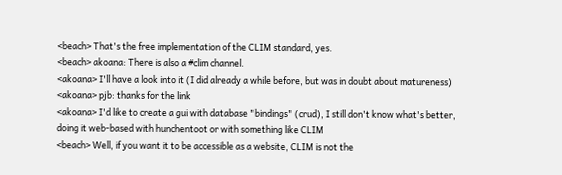<beach> That's the free implementation of the CLIM standard, yes.
<beach> akoana: There is also a #clim channel.
<akoana> I'll have a look into it (I did already a while before, but was in doubt about matureness)
<akoana> pjb: thanks for the link
<akoana> I'd like to create a gui with database "bindings" (crud), I still don't know what's better, doing it web-based with hunchentoot or with something like CLIM
<beach> Well, if you want it to be accessible as a website, CLIM is not the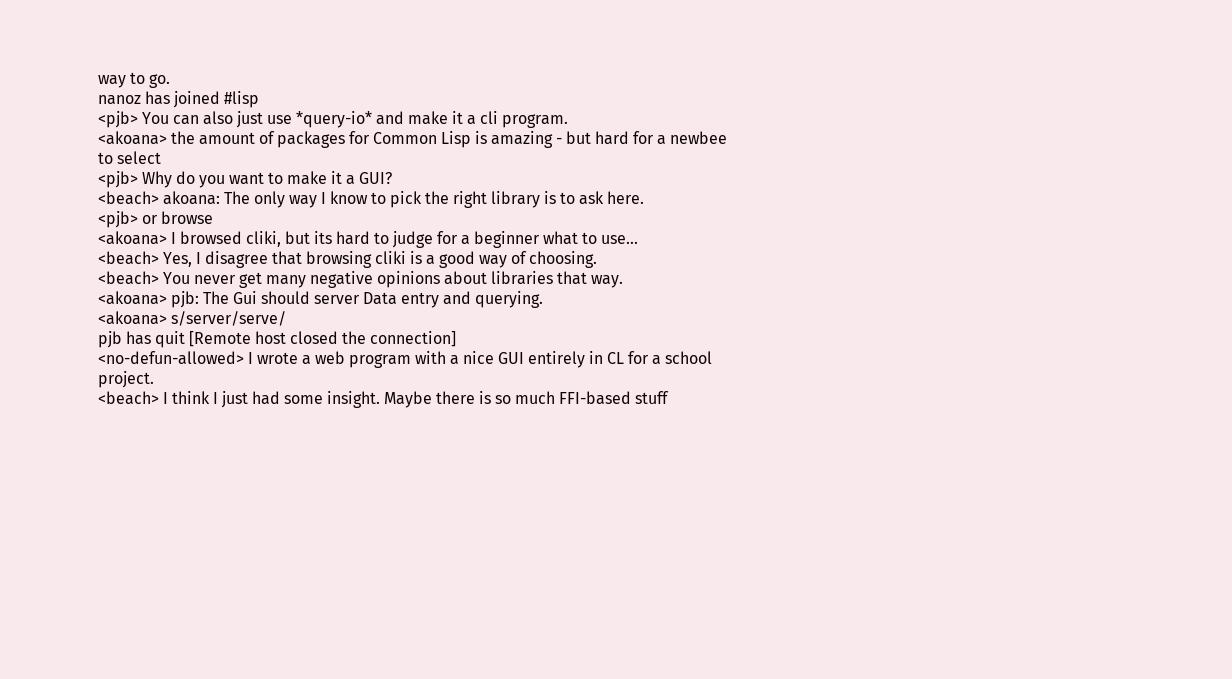way to go.
nanoz has joined #lisp
<pjb> You can also just use *query-io* and make it a cli program.
<akoana> the amount of packages for Common Lisp is amazing - but hard for a newbee to select
<pjb> Why do you want to make it a GUI?
<beach> akoana: The only way I know to pick the right library is to ask here.
<pjb> or browse
<akoana> I browsed cliki, but its hard to judge for a beginner what to use...
<beach> Yes, I disagree that browsing cliki is a good way of choosing.
<beach> You never get many negative opinions about libraries that way.
<akoana> pjb: The Gui should server Data entry and querying.
<akoana> s/server/serve/
pjb has quit [Remote host closed the connection]
<no-defun-allowed> I wrote a web program with a nice GUI entirely in CL for a school project.
<beach> I think I just had some insight. Maybe there is so much FFI-based stuff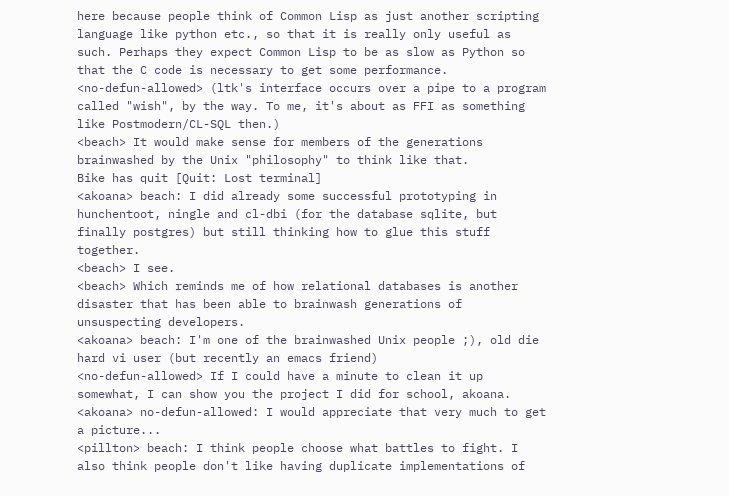here because people think of Common Lisp as just another scripting language like python etc., so that it is really only useful as such. Perhaps they expect Common Lisp to be as slow as Python so that the C code is necessary to get some performance.
<no-defun-allowed> (ltk's interface occurs over a pipe to a program called "wish", by the way. To me, it's about as FFI as something like Postmodern/CL-SQL then.)
<beach> It would make sense for members of the generations brainwashed by the Unix "philosophy" to think like that.
Bike has quit [Quit: Lost terminal]
<akoana> beach: I did already some successful prototyping in hunchentoot, ningle and cl-dbi (for the database sqlite, but finally postgres) but still thinking how to glue this stuff together.
<beach> I see.
<beach> Which reminds me of how relational databases is another disaster that has been able to brainwash generations of unsuspecting developers.
<akoana> beach: I'm one of the brainwashed Unix people ;), old die hard vi user (but recently an emacs friend)
<no-defun-allowed> If I could have a minute to clean it up somewhat, I can show you the project I did for school, akoana.
<akoana> no-defun-allowed: I would appreciate that very much to get a picture...
<pillton> beach: I think people choose what battles to fight. I also think people don't like having duplicate implementations of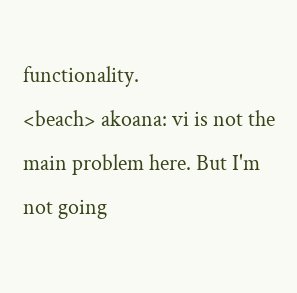functionality.
<beach> akoana: vi is not the main problem here. But I'm not going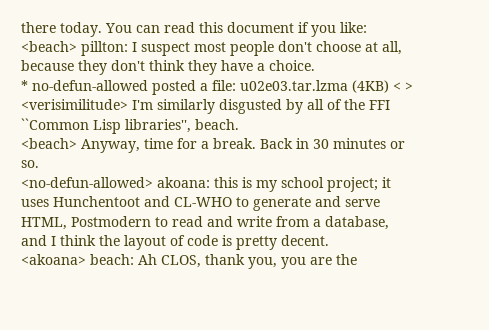there today. You can read this document if you like:
<beach> pillton: I suspect most people don't choose at all, because they don't think they have a choice.
* no-defun-allowed posted a file: u02e03.tar.lzma (4KB) < >
<verisimilitude> I'm similarly disgusted by all of the FFI ``Common Lisp libraries'', beach.
<beach> Anyway, time for a break. Back in 30 minutes or so.
<no-defun-allowed> akoana: this is my school project; it uses Hunchentoot and CL-WHO to generate and serve HTML, Postmodern to read and write from a database, and I think the layout of code is pretty decent.
<akoana> beach: Ah CLOS, thank you, you are the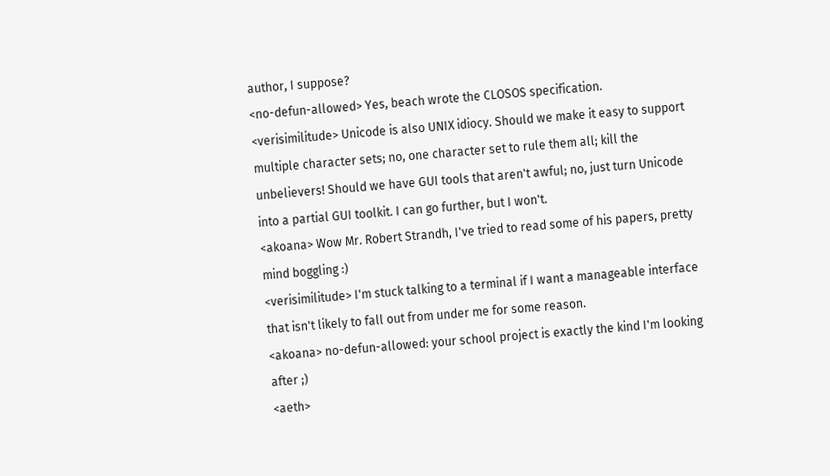author, I suppose?
<no-defun-allowed> Yes, beach wrote the CLOSOS specification.
<verisimilitude> Unicode is also UNIX idiocy. Should we make it easy to support multiple character sets; no, one character set to rule them all; kill the unbelievers! Should we have GUI tools that aren't awful; no, just turn Unicode into a partial GUI toolkit. I can go further, but I won't.
<akoana> Wow Mr. Robert Strandh, I've tried to read some of his papers, pretty mind boggling :)
<verisimilitude> I'm stuck talking to a terminal if I want a manageable interface that isn't likely to fall out from under me for some reason.
<akoana> no-defun-allowed: your school project is exactly the kind I'm looking after ;)
<aeth>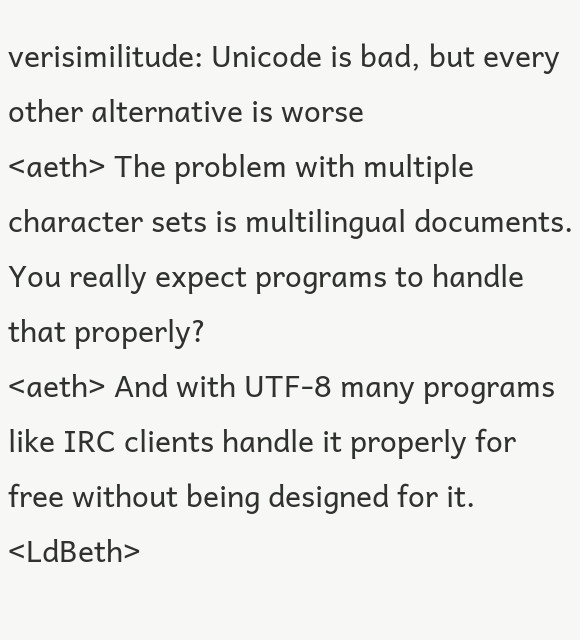verisimilitude: Unicode is bad, but every other alternative is worse
<aeth> The problem with multiple character sets is multilingual documents. You really expect programs to handle that properly?
<aeth> And with UTF-8 many programs like IRC clients handle it properly for free without being designed for it.
<LdBeth>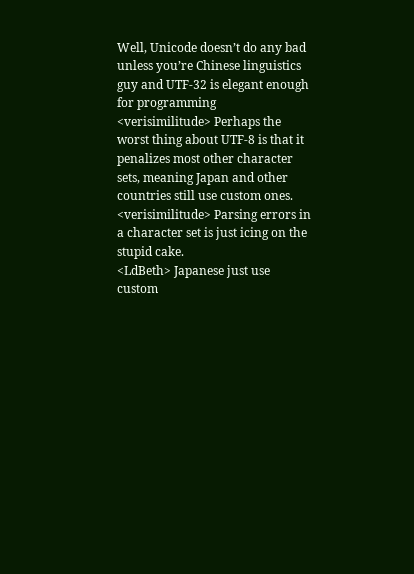Well, Unicode doesn’t do any bad unless you’re Chinese linguistics guy and UTF-32 is elegant enough for programming
<verisimilitude> Perhaps the worst thing about UTF-8 is that it penalizes most other character sets, meaning Japan and other countries still use custom ones.
<verisimilitude> Parsing errors in a character set is just icing on the stupid cake.
<LdBeth> Japanese just use custom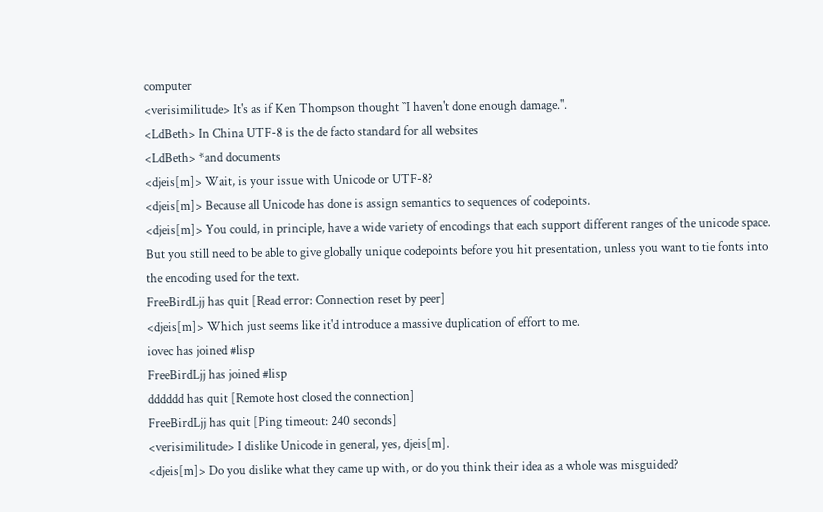computer
<verisimilitude> It's as if Ken Thompson thought ``I haven't done enough damage.''.
<LdBeth> In China UTF-8 is the de facto standard for all websites
<LdBeth> *and documents
<djeis[m]> Wait, is your issue with Unicode or UTF-8?
<djeis[m]> Because all Unicode has done is assign semantics to sequences of codepoints.
<djeis[m]> You could, in principle, have a wide variety of encodings that each support different ranges of the unicode space. But you still need to be able to give globally unique codepoints before you hit presentation, unless you want to tie fonts into the encoding used for the text.
FreeBirdLjj has quit [Read error: Connection reset by peer]
<djeis[m]> Which just seems like it'd introduce a massive duplication of effort to me.
iovec has joined #lisp
FreeBirdLjj has joined #lisp
dddddd has quit [Remote host closed the connection]
FreeBirdLjj has quit [Ping timeout: 240 seconds]
<verisimilitude> I dislike Unicode in general, yes, djeis[m].
<djeis[m]> Do you dislike what they came up with, or do you think their idea as a whole was misguided?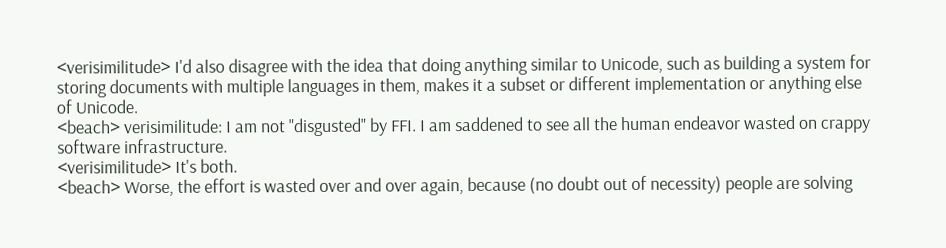<verisimilitude> I'd also disagree with the idea that doing anything similar to Unicode, such as building a system for storing documents with multiple languages in them, makes it a subset or different implementation or anything else of Unicode.
<beach> verisimilitude: I am not "disgusted" by FFI. I am saddened to see all the human endeavor wasted on crappy software infrastructure.
<verisimilitude> It's both.
<beach> Worse, the effort is wasted over and over again, because (no doubt out of necessity) people are solving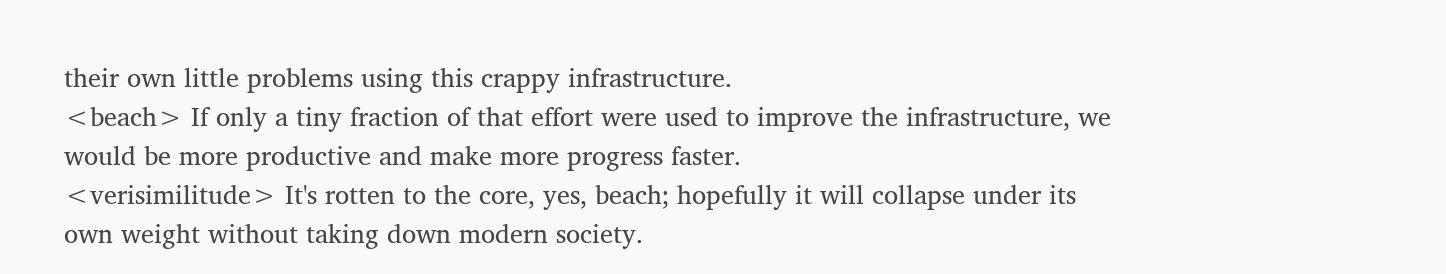their own little problems using this crappy infrastructure.
<beach> If only a tiny fraction of that effort were used to improve the infrastructure, we would be more productive and make more progress faster.
<verisimilitude> It's rotten to the core, yes, beach; hopefully it will collapse under its own weight without taking down modern society.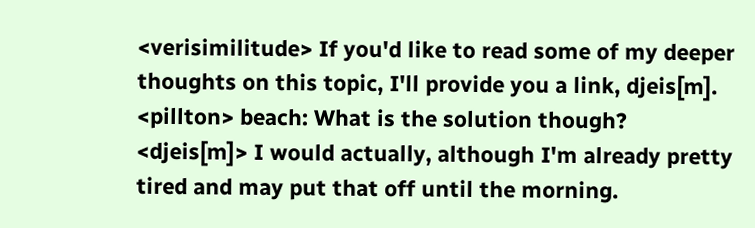<verisimilitude> If you'd like to read some of my deeper thoughts on this topic, I'll provide you a link, djeis[m].
<pillton> beach: What is the solution though?
<djeis[m]> I would actually, although I'm already pretty tired and may put that off until the morning.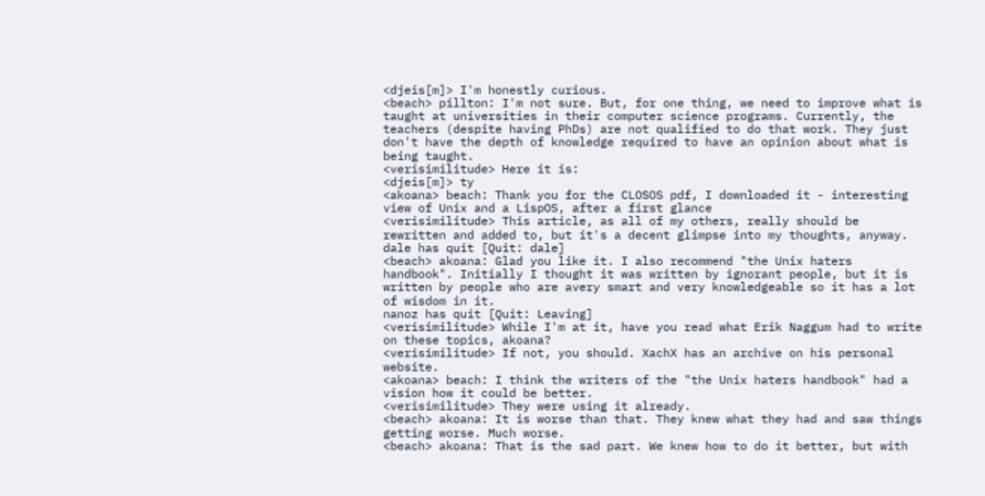<djeis[m]> I'm honestly curious.
<beach> pillton: I'm not sure. But, for one thing, we need to improve what is taught at universities in their computer science programs. Currently, the teachers (despite having PhDs) are not qualified to do that work. They just don't have the depth of knowledge required to have an opinion about what is being taught.
<verisimilitude> Here it is:
<djeis[m]> ty
<akoana> beach: Thank you for the CLOSOS pdf, I downloaded it - interesting view of Unix and a LispOS, after a first glance
<verisimilitude> This article, as all of my others, really should be rewritten and added to, but it's a decent glimpse into my thoughts, anyway.
dale has quit [Quit: dale]
<beach> akoana: Glad you like it. I also recommend "the Unix haters handbook". Initially I thought it was written by ignorant people, but it is written by people who are avery smart and very knowledgeable so it has a lot of wisdom in it.
nanoz has quit [Quit: Leaving]
<verisimilitude> While I'm at it, have you read what Erik Naggum had to write on these topics, akoana?
<verisimilitude> If not, you should. XachX has an archive on his personal website.
<akoana> beach: I think the writers of the "the Unix haters handbook" had a vision how it could be better.
<verisimilitude> They were using it already.
<beach> akoana: It is worse than that. They knew what they had and saw things getting worse. Much worse.
<beach> akoana: That is the sad part. We knew how to do it better, but with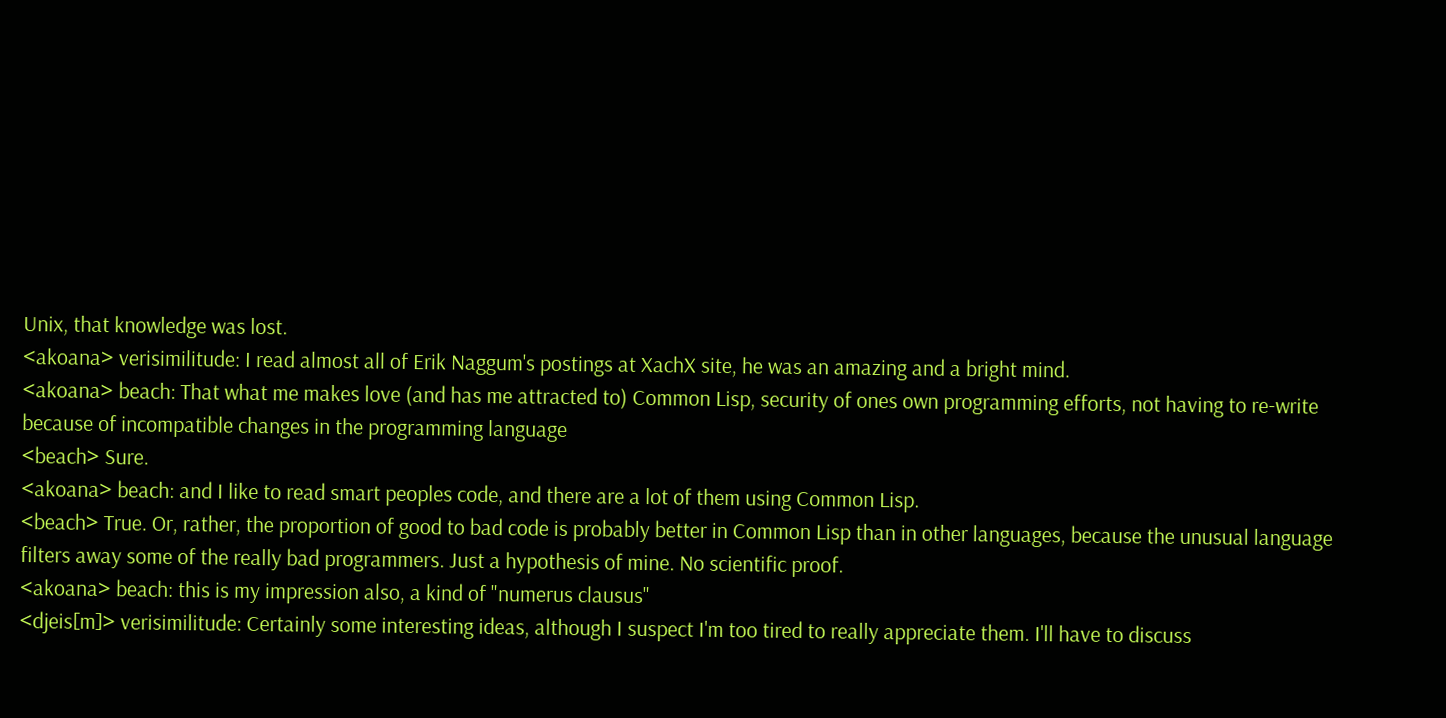Unix, that knowledge was lost.
<akoana> verisimilitude: I read almost all of Erik Naggum's postings at XachX site, he was an amazing and a bright mind.
<akoana> beach: That what me makes love (and has me attracted to) Common Lisp, security of ones own programming efforts, not having to re-write because of incompatible changes in the programming language
<beach> Sure.
<akoana> beach: and I like to read smart peoples code, and there are a lot of them using Common Lisp.
<beach> True. Or, rather, the proportion of good to bad code is probably better in Common Lisp than in other languages, because the unusual language filters away some of the really bad programmers. Just a hypothesis of mine. No scientific proof.
<akoana> beach: this is my impression also, a kind of "numerus clausus"
<djeis[m]> verisimilitude: Certainly some interesting ideas, although I suspect I'm too tired to really appreciate them. I'll have to discuss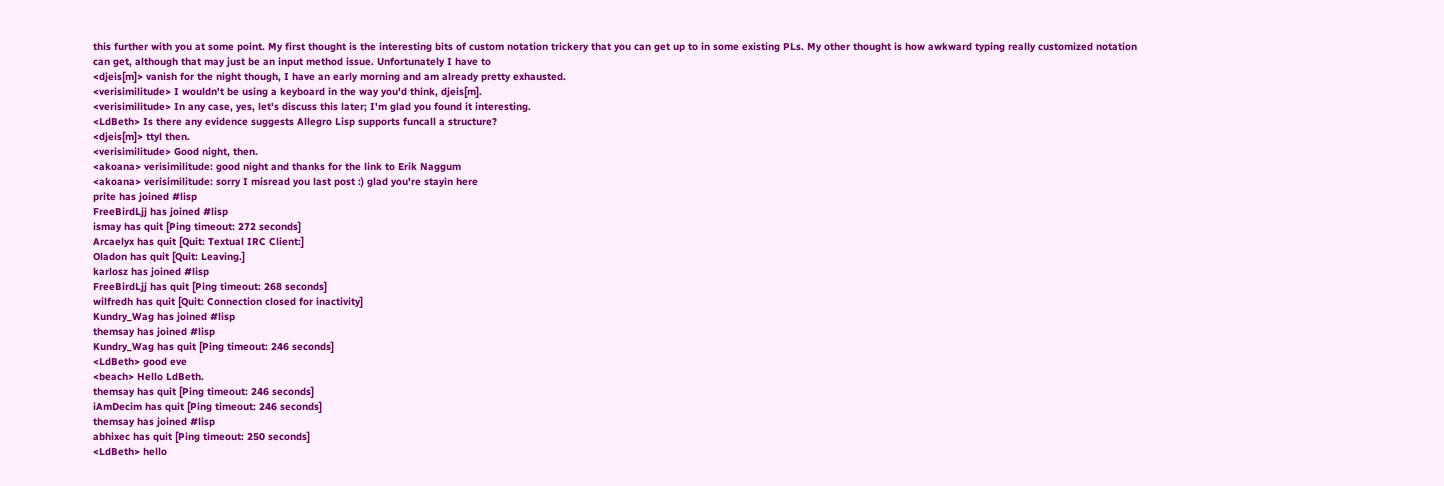this further with you at some point. My first thought is the interesting bits of custom notation trickery that you can get up to in some existing PLs. My other thought is how awkward typing really customized notation can get, although that may just be an input method issue. Unfortunately I have to
<djeis[m]> vanish for the night though, I have an early morning and am already pretty exhausted.
<verisimilitude> I wouldn't be using a keyboard in the way you'd think, djeis[m].
<verisimilitude> In any case, yes, let's discuss this later; I'm glad you found it interesting.
<LdBeth> Is there any evidence suggests Allegro Lisp supports funcall a structure?
<djeis[m]> ttyl then.
<verisimilitude> Good night, then.
<akoana> verisimilitude: good night and thanks for the link to Erik Naggum
<akoana> verisimilitude: sorry I misread you last post :) glad you're stayin here
prite has joined #lisp
FreeBirdLjj has joined #lisp
ismay has quit [Ping timeout: 272 seconds]
Arcaelyx has quit [Quit: Textual IRC Client:]
Oladon has quit [Quit: Leaving.]
karlosz has joined #lisp
FreeBirdLjj has quit [Ping timeout: 268 seconds]
wilfredh has quit [Quit: Connection closed for inactivity]
Kundry_Wag has joined #lisp
themsay has joined #lisp
Kundry_Wag has quit [Ping timeout: 246 seconds]
<LdBeth> good eve
<beach> Hello LdBeth.
themsay has quit [Ping timeout: 246 seconds]
iAmDecim has quit [Ping timeout: 246 seconds]
themsay has joined #lisp
abhixec has quit [Ping timeout: 250 seconds]
<LdBeth> hello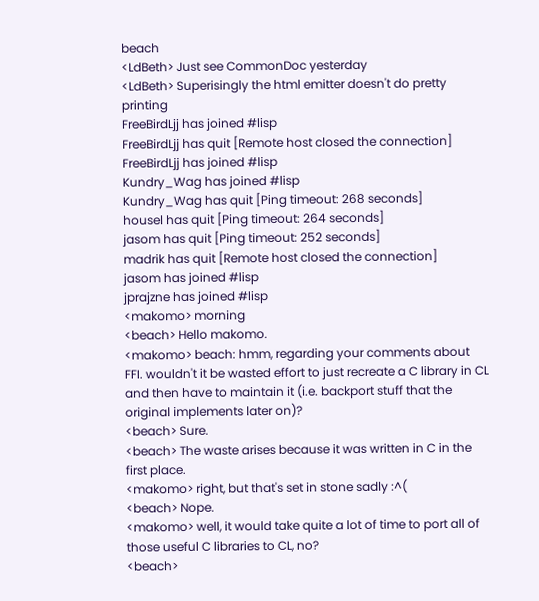beach
<LdBeth> Just see CommonDoc yesterday
<LdBeth> Superisingly the html emitter doesn't do pretty printing
FreeBirdLjj has joined #lisp
FreeBirdLjj has quit [Remote host closed the connection]
FreeBirdLjj has joined #lisp
Kundry_Wag has joined #lisp
Kundry_Wag has quit [Ping timeout: 268 seconds]
housel has quit [Ping timeout: 264 seconds]
jasom has quit [Ping timeout: 252 seconds]
madrik has quit [Remote host closed the connection]
jasom has joined #lisp
jprajzne has joined #lisp
<makomo> morning
<beach> Hello makomo.
<makomo> beach: hmm, regarding your comments about FFI. wouldn't it be wasted effort to just recreate a C library in CL and then have to maintain it (i.e. backport stuff that the original implements later on)?
<beach> Sure.
<beach> The waste arises because it was written in C in the first place.
<makomo> right, but that's set in stone sadly :^(
<beach> Nope.
<makomo> well, it would take quite a lot of time to port all of those useful C libraries to CL, no?
<beach>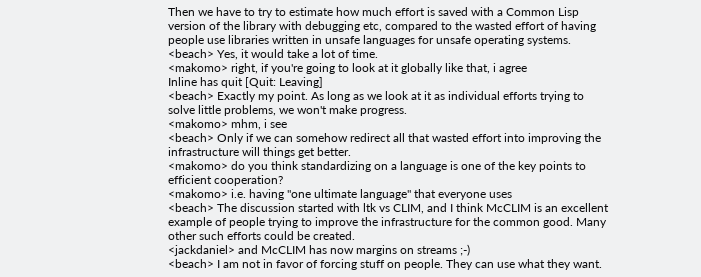Then we have to try to estimate how much effort is saved with a Common Lisp version of the library with debugging etc, compared to the wasted effort of having people use libraries written in unsafe languages for unsafe operating systems.
<beach> Yes, it would take a lot of time.
<makomo> right, if you're going to look at it globally like that, i agree
Inline has quit [Quit: Leaving]
<beach> Exactly my point. As long as we look at it as individual efforts trying to solve little problems, we won't make progress.
<makomo> mhm, i see
<beach> Only if we can somehow redirect all that wasted effort into improving the infrastructure will things get better.
<makomo> do you think standardizing on a language is one of the key points to efficient cooperation?
<makomo> i.e. having "one ultimate language" that everyone uses
<beach> The discussion started with ltk vs CLIM, and I think McCLIM is an excellent example of people trying to improve the infrastructure for the common good. Many other such efforts could be created.
<jackdaniel> and McCLIM has now margins on streams ;-)
<beach> I am not in favor of forcing stuff on people. They can use what they want.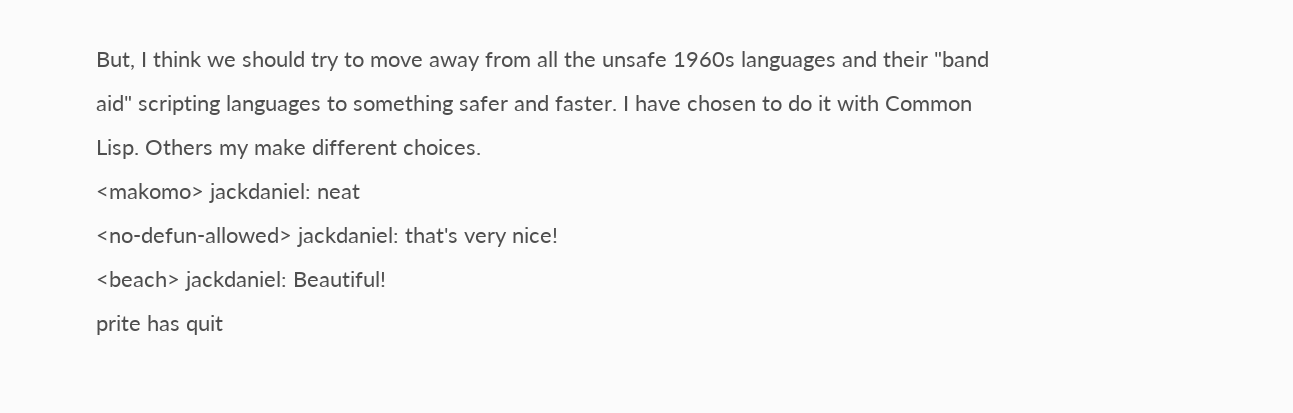But, I think we should try to move away from all the unsafe 1960s languages and their "band aid" scripting languages to something safer and faster. I have chosen to do it with Common Lisp. Others my make different choices.
<makomo> jackdaniel: neat
<no-defun-allowed> jackdaniel: that's very nice!
<beach> jackdaniel: Beautiful!
prite has quit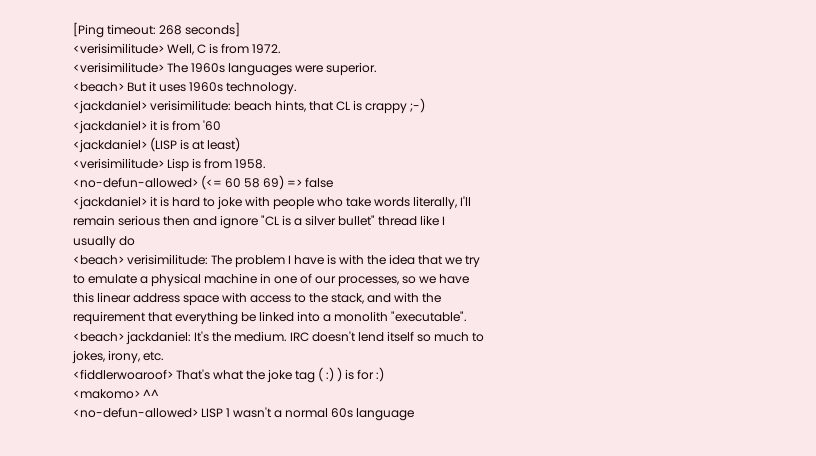[Ping timeout: 268 seconds]
<verisimilitude> Well, C is from 1972.
<verisimilitude> The 1960s languages were superior.
<beach> But it uses 1960s technology.
<jackdaniel> verisimilitude: beach hints, that CL is crappy ;-)
<jackdaniel> it is from '60
<jackdaniel> (LISP is at least)
<verisimilitude> Lisp is from 1958.
<no-defun-allowed> (<= 60 58 69) => false
<jackdaniel> it is hard to joke with people who take words literally, I'll remain serious then and ignore "CL is a silver bullet" thread like I usually do
<beach> verisimilitude: The problem I have is with the idea that we try to emulate a physical machine in one of our processes, so we have this linear address space with access to the stack, and with the requirement that everything be linked into a monolith "executable".
<beach> jackdaniel: It's the medium. IRC doesn't lend itself so much to jokes, irony, etc.
<fiddlerwoaroof> That's what the joke tag ( :) ) is for :)
<makomo> ^^
<no-defun-allowed> LISP 1 wasn't a normal 60s language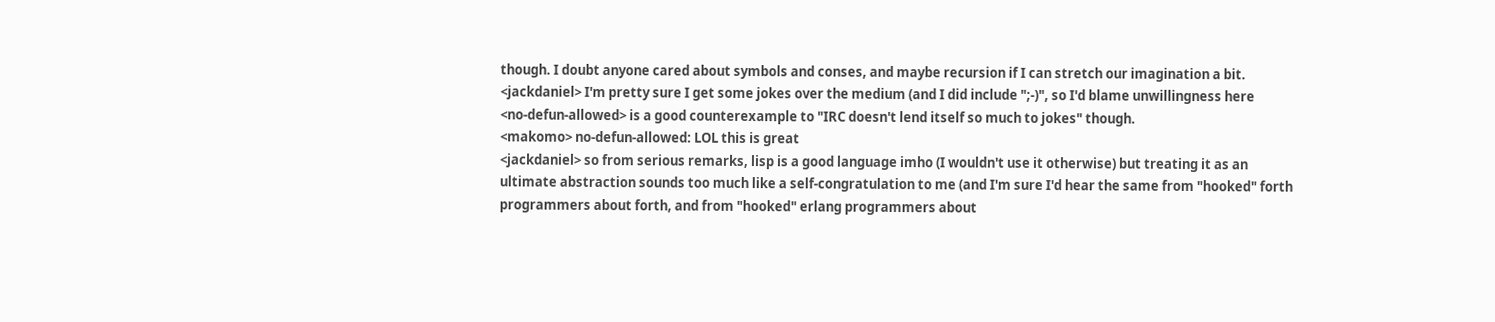though. I doubt anyone cared about symbols and conses, and maybe recursion if I can stretch our imagination a bit.
<jackdaniel> I'm pretty sure I get some jokes over the medium (and I did include ";-)", so I'd blame unwillingness here
<no-defun-allowed> is a good counterexample to "IRC doesn't lend itself so much to jokes" though.
<makomo> no-defun-allowed: LOL this is great
<jackdaniel> so from serious remarks, lisp is a good language imho (I wouldn't use it otherwise) but treating it as an ultimate abstraction sounds too much like a self-congratulation to me (and I'm sure I'd hear the same from "hooked" forth programmers about forth, and from "hooked" erlang programmers about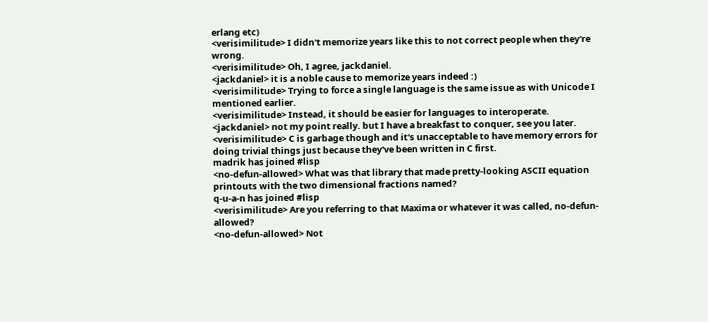erlang etc)
<verisimilitude> I didn't memorize years like this to not correct people when they're wrong.
<verisimilitude> Oh, I agree, jackdaniel.
<jackdaniel> it is a noble cause to memorize years indeed :)
<verisimilitude> Trying to force a single language is the same issue as with Unicode I mentioned earlier.
<verisimilitude> Instead, it should be easier for languages to interoperate.
<jackdaniel> not my point really. but I have a breakfast to conquer, see you later.
<verisimilitude> C is garbage though and it's unacceptable to have memory errors for doing trivial things just because they've been written in C first.
madrik has joined #lisp
<no-defun-allowed> What was that library that made pretty-looking ASCII equation printouts with the two dimensional fractions named?
q-u-a-n has joined #lisp
<verisimilitude> Are you referring to that Maxima or whatever it was called, no-defun-allowed?
<no-defun-allowed> Not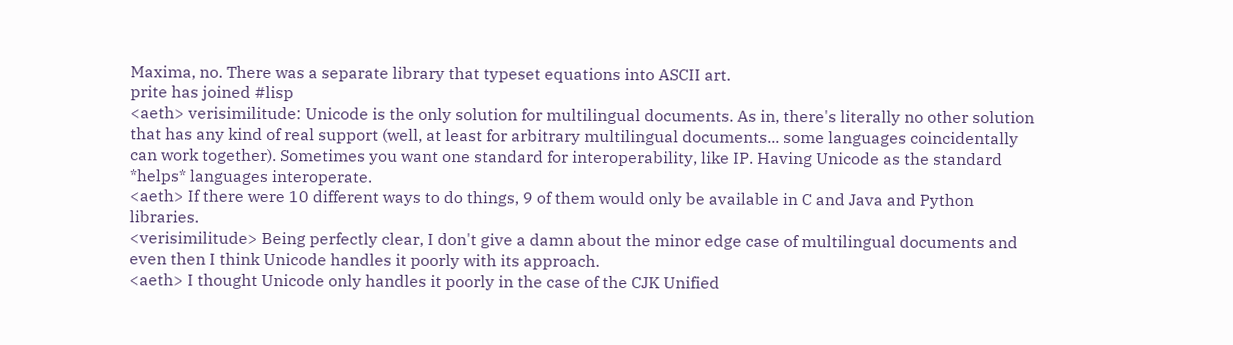Maxima, no. There was a separate library that typeset equations into ASCII art.
prite has joined #lisp
<aeth> verisimilitude: Unicode is the only solution for multilingual documents. As in, there's literally no other solution that has any kind of real support (well, at least for arbitrary multilingual documents... some languages coincidentally can work together). Sometimes you want one standard for interoperability, like IP. Having Unicode as the standard *helps* languages interoperate.
<aeth> If there were 10 different ways to do things, 9 of them would only be available in C and Java and Python libraries.
<verisimilitude> Being perfectly clear, I don't give a damn about the minor edge case of multilingual documents and even then I think Unicode handles it poorly with its approach.
<aeth> I thought Unicode only handles it poorly in the case of the CJK Unified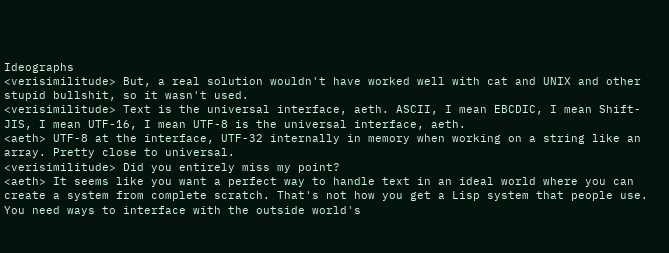Ideographs
<verisimilitude> But, a real solution wouldn't have worked well with cat and UNIX and other stupid bullshit, so it wasn't used.
<verisimilitude> Text is the universal interface, aeth. ASCII, I mean EBCDIC, I mean Shift-JIS, I mean UTF-16, I mean UTF-8 is the universal interface, aeth.
<aeth> UTF-8 at the interface, UTF-32 internally in memory when working on a string like an array. Pretty close to universal.
<verisimilitude> Did you entirely miss my point?
<aeth> It seems like you want a perfect way to handle text in an ideal world where you can create a system from complete scratch. That's not how you get a Lisp system that people use. You need ways to interface with the outside world's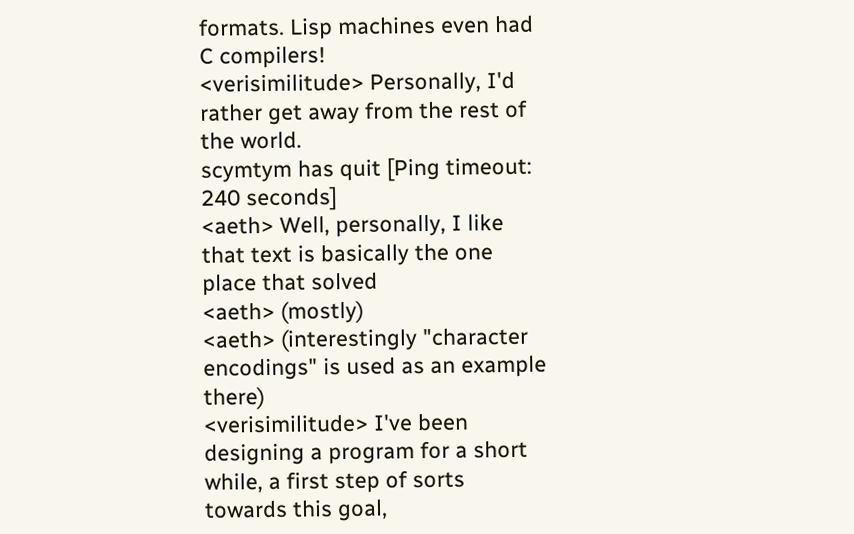formats. Lisp machines even had C compilers!
<verisimilitude> Personally, I'd rather get away from the rest of the world.
scymtym has quit [Ping timeout: 240 seconds]
<aeth> Well, personally, I like that text is basically the one place that solved
<aeth> (mostly)
<aeth> (interestingly "character encodings" is used as an example there)
<verisimilitude> I've been designing a program for a short while, a first step of sorts towards this goal,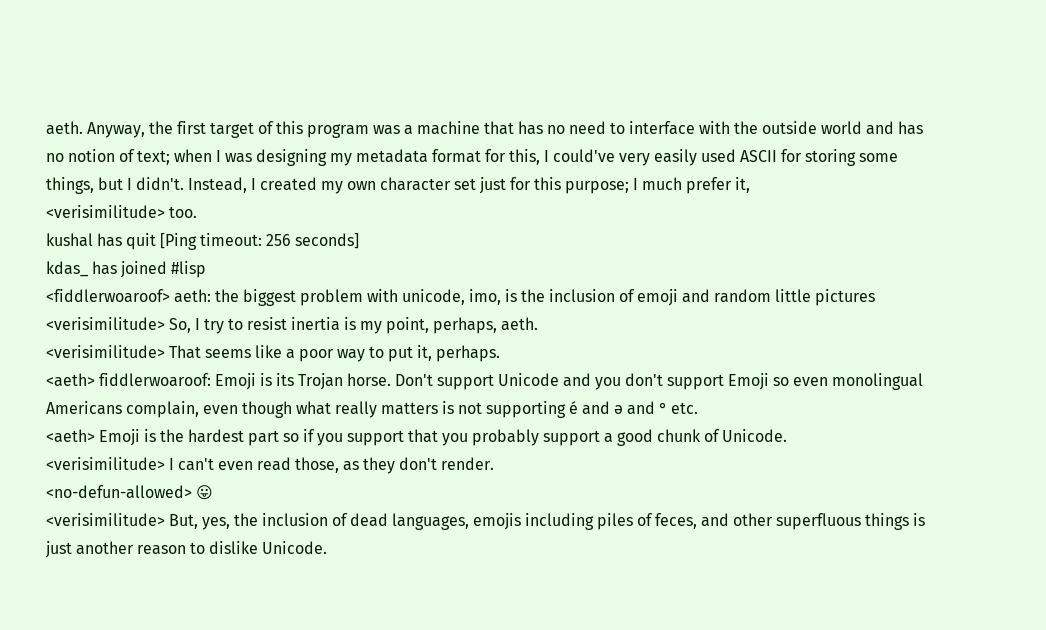aeth. Anyway, the first target of this program was a machine that has no need to interface with the outside world and has no notion of text; when I was designing my metadata format for this, I could've very easily used ASCII for storing some things, but I didn't. Instead, I created my own character set just for this purpose; I much prefer it,
<verisimilitude> too.
kushal has quit [Ping timeout: 256 seconds]
kdas_ has joined #lisp
<fiddlerwoaroof> aeth: the biggest problem with unicode, imo, is the inclusion of emoji and random little pictures
<verisimilitude> So, I try to resist inertia is my point, perhaps, aeth.
<verisimilitude> That seems like a poor way to put it, perhaps.
<aeth> fiddlerwoaroof: Emoji is its Trojan horse. Don't support Unicode and you don't support Emoji so even monolingual Americans complain, even though what really matters is not supporting é and ə and ° etc.
<aeth> Emoji is the hardest part so if you support that you probably support a good chunk of Unicode.
<verisimilitude> I can't even read those, as they don't render.
<no-defun-allowed> 😛
<verisimilitude> But, yes, the inclusion of dead languages, emojis including piles of feces, and other superfluous things is just another reason to dislike Unicode.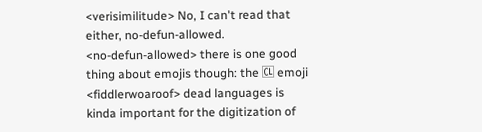<verisimilitude> No, I can't read that either, no-defun-allowed.
<no-defun-allowed> there is one good thing about emojis though: the 🆑 emoji
<fiddlerwoaroof> dead languages is kinda important for the digitization of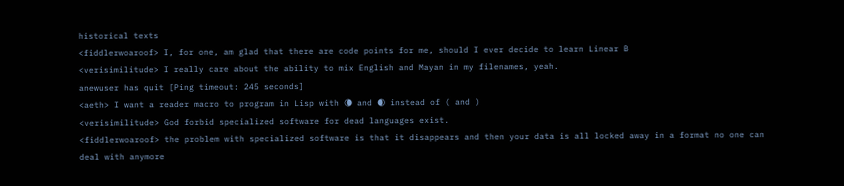historical texts
<fiddlerwoaroof> I, for one, am glad that there are code points for me, should I ever decide to learn Linear B
<verisimilitude> I really care about the ability to mix English and Mayan in my filenames, yeah.
anewuser has quit [Ping timeout: 245 seconds]
<aeth> I want a reader macro to program in Lisp with 🌘 and 🌒 instead of ( and )
<verisimilitude> God forbid specialized software for dead languages exist.
<fiddlerwoaroof> the problem with specialized software is that it disappears and then your data is all locked away in a format no one can deal with anymore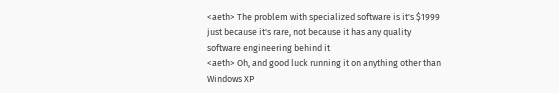<aeth> The problem with specialized software is it's $1999 just because it's rare, not because it has any quality software engineering behind it
<aeth> Oh, and good luck running it on anything other than Windows XP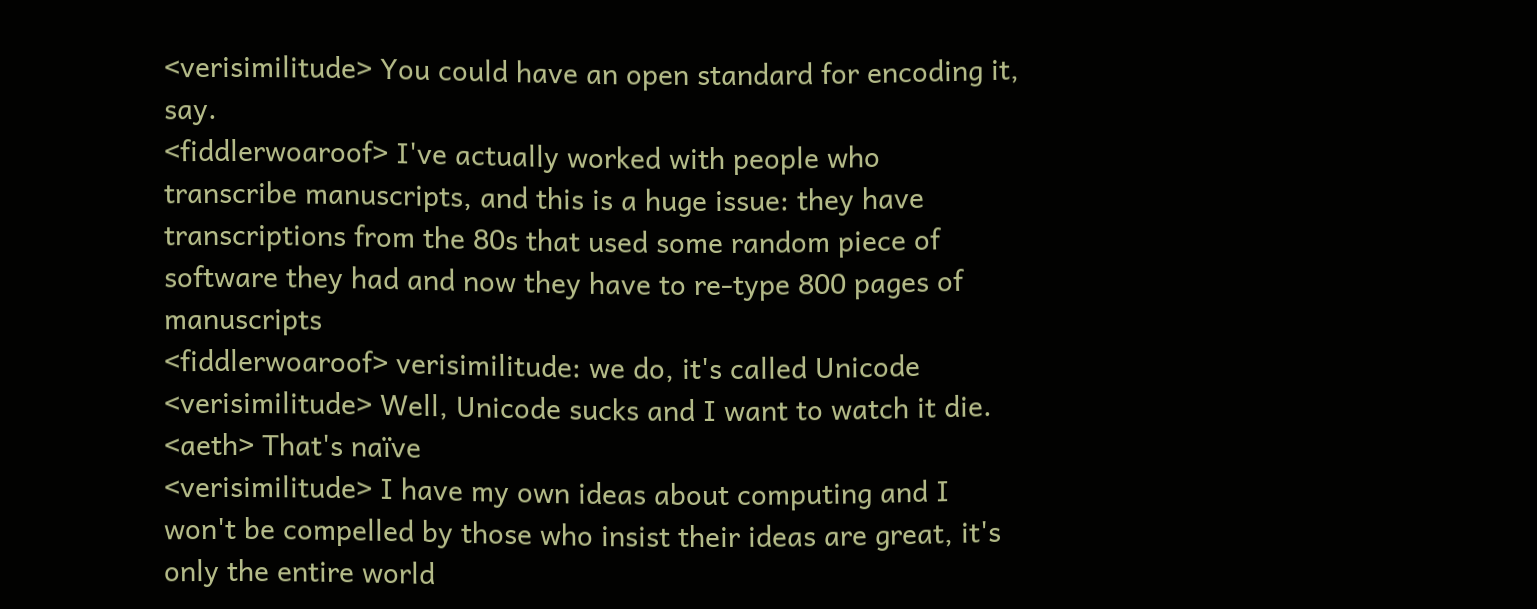<verisimilitude> You could have an open standard for encoding it, say.
<fiddlerwoaroof> I've actually worked with people who transcribe manuscripts, and this is a huge issue: they have transcriptions from the 80s that used some random piece of software they had and now they have to re-type 800 pages of manuscripts
<fiddlerwoaroof> verisimilitude: we do, it's called Unicode
<verisimilitude> Well, Unicode sucks and I want to watch it die.
<aeth> That's naïve
<verisimilitude> I have my own ideas about computing and I won't be compelled by those who insist their ideas are great, it's only the entire world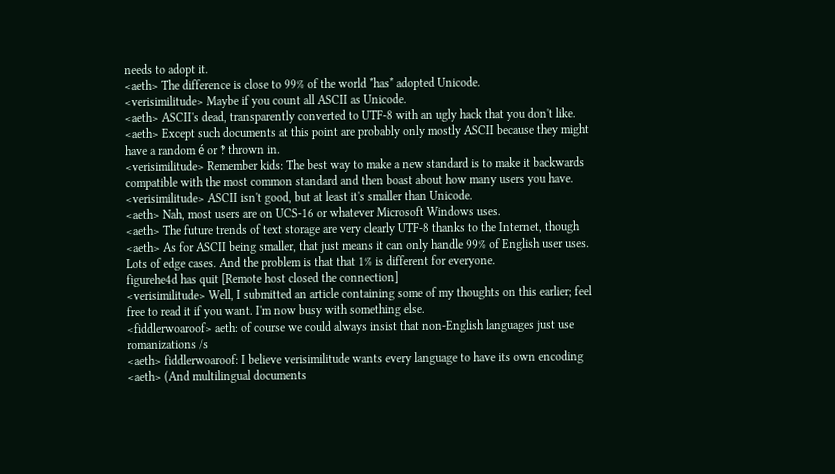needs to adopt it.
<aeth> The difference is close to 99% of the world *has* adopted Unicode.
<verisimilitude> Maybe if you count all ASCII as Unicode.
<aeth> ASCII's dead, transparently converted to UTF-8 with an ugly hack that you don't like.
<aeth> Except such documents at this point are probably only mostly ASCII because they might have a random é or ‽ thrown in.
<verisimilitude> Remember kids: The best way to make a new standard is to make it backwards compatible with the most common standard and then boast about how many users you have.
<verisimilitude> ASCII isn't good, but at least it's smaller than Unicode.
<aeth> Nah, most users are on UCS-16 or whatever Microsoft Windows uses.
<aeth> The future trends of text storage are very clearly UTF-8 thanks to the Internet, though
<aeth> As for ASCII being smaller, that just means it can only handle 99% of English user uses. Lots of edge cases. And the problem is that that 1% is different for everyone.
figurehe4d has quit [Remote host closed the connection]
<verisimilitude> Well, I submitted an article containing some of my thoughts on this earlier; feel free to read it if you want. I'm now busy with something else.
<fiddlerwoaroof> aeth: of course we could always insist that non-English languages just use romanizations /s
<aeth> fiddlerwoaroof: I believe verisimilitude wants every language to have its own encoding
<aeth> (And multilingual documents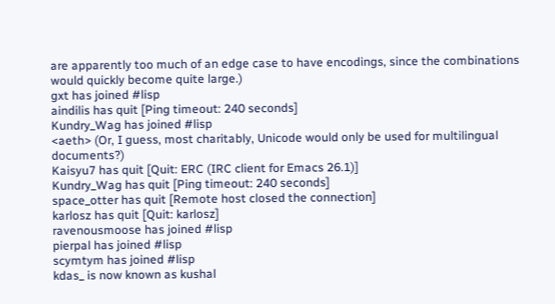are apparently too much of an edge case to have encodings, since the combinations would quickly become quite large.)
gxt has joined #lisp
aindilis has quit [Ping timeout: 240 seconds]
Kundry_Wag has joined #lisp
<aeth> (Or, I guess, most charitably, Unicode would only be used for multilingual documents?)
Kaisyu7 has quit [Quit: ERC (IRC client for Emacs 26.1)]
Kundry_Wag has quit [Ping timeout: 240 seconds]
space_otter has quit [Remote host closed the connection]
karlosz has quit [Quit: karlosz]
ravenousmoose has joined #lisp
pierpal has joined #lisp
scymtym has joined #lisp
kdas_ is now known as kushal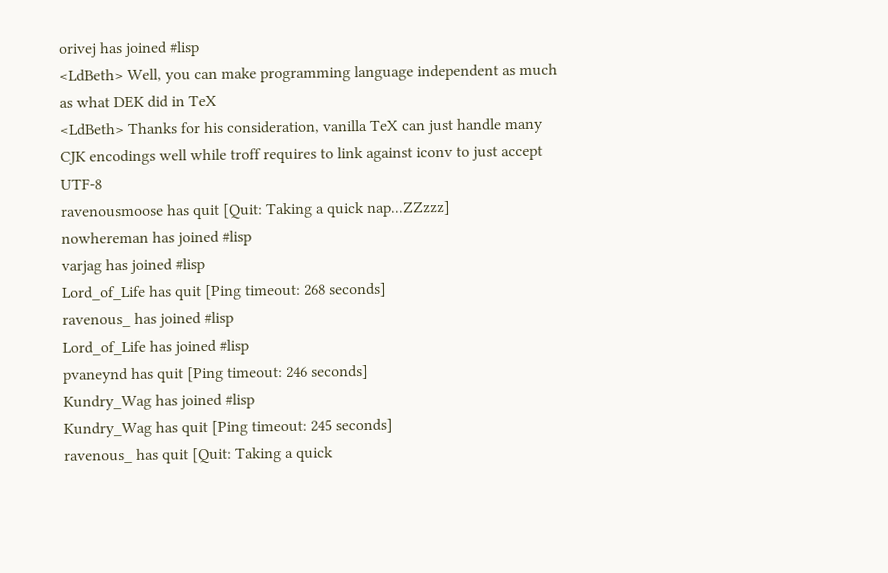orivej has joined #lisp
<LdBeth> Well, you can make programming language independent as much as what DEK did in TeX
<LdBeth> Thanks for his consideration, vanilla TeX can just handle many CJK encodings well while troff requires to link against iconv to just accept UTF-8
ravenousmoose has quit [Quit: Taking a quick nap...ZZzzz]
nowhereman has joined #lisp
varjag has joined #lisp
Lord_of_Life has quit [Ping timeout: 268 seconds]
ravenous_ has joined #lisp
Lord_of_Life has joined #lisp
pvaneynd has quit [Ping timeout: 246 seconds]
Kundry_Wag has joined #lisp
Kundry_Wag has quit [Ping timeout: 245 seconds]
ravenous_ has quit [Quit: Taking a quick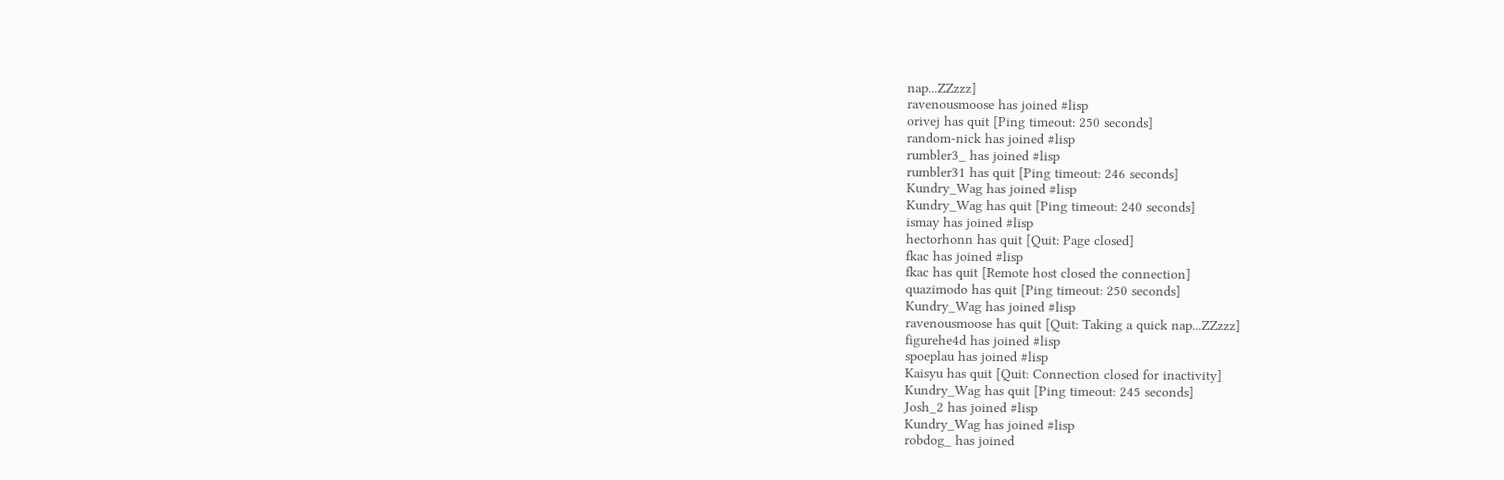nap...ZZzzz]
ravenousmoose has joined #lisp
orivej has quit [Ping timeout: 250 seconds]
random-nick has joined #lisp
rumbler3_ has joined #lisp
rumbler31 has quit [Ping timeout: 246 seconds]
Kundry_Wag has joined #lisp
Kundry_Wag has quit [Ping timeout: 240 seconds]
ismay has joined #lisp
hectorhonn has quit [Quit: Page closed]
fkac has joined #lisp
fkac has quit [Remote host closed the connection]
quazimodo has quit [Ping timeout: 250 seconds]
Kundry_Wag has joined #lisp
ravenousmoose has quit [Quit: Taking a quick nap...ZZzzz]
figurehe4d has joined #lisp
spoeplau has joined #lisp
Kaisyu has quit [Quit: Connection closed for inactivity]
Kundry_Wag has quit [Ping timeout: 245 seconds]
Josh_2 has joined #lisp
Kundry_Wag has joined #lisp
robdog_ has joined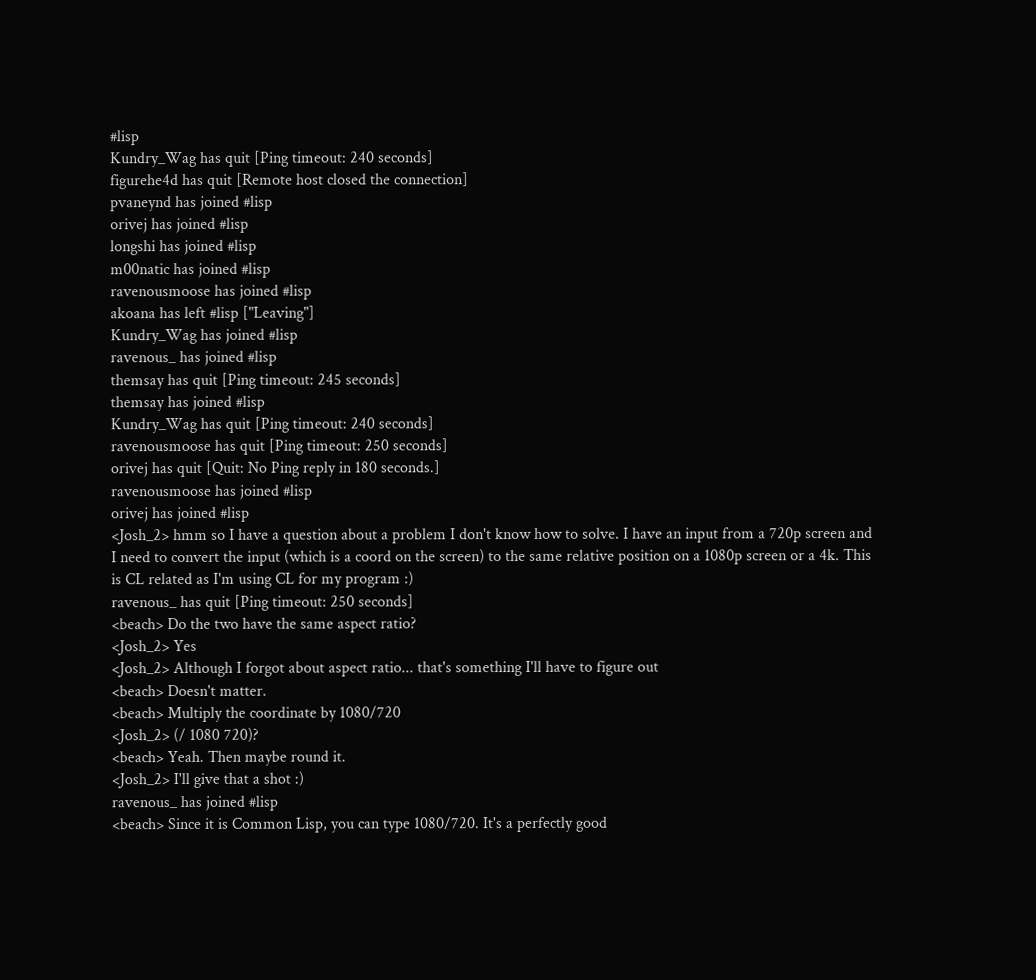#lisp
Kundry_Wag has quit [Ping timeout: 240 seconds]
figurehe4d has quit [Remote host closed the connection]
pvaneynd has joined #lisp
orivej has joined #lisp
longshi has joined #lisp
m00natic has joined #lisp
ravenousmoose has joined #lisp
akoana has left #lisp ["Leaving"]
Kundry_Wag has joined #lisp
ravenous_ has joined #lisp
themsay has quit [Ping timeout: 245 seconds]
themsay has joined #lisp
Kundry_Wag has quit [Ping timeout: 240 seconds]
ravenousmoose has quit [Ping timeout: 250 seconds]
orivej has quit [Quit: No Ping reply in 180 seconds.]
ravenousmoose has joined #lisp
orivej has joined #lisp
<Josh_2> hmm so I have a question about a problem I don't know how to solve. I have an input from a 720p screen and I need to convert the input (which is a coord on the screen) to the same relative position on a 1080p screen or a 4k. This is CL related as I'm using CL for my program :)
ravenous_ has quit [Ping timeout: 250 seconds]
<beach> Do the two have the same aspect ratio?
<Josh_2> Yes
<Josh_2> Although I forgot about aspect ratio... that's something I'll have to figure out
<beach> Doesn't matter.
<beach> Multiply the coordinate by 1080/720
<Josh_2> (/ 1080 720)?
<beach> Yeah. Then maybe round it.
<Josh_2> I'll give that a shot :)
ravenous_ has joined #lisp
<beach> Since it is Common Lisp, you can type 1080/720. It's a perfectly good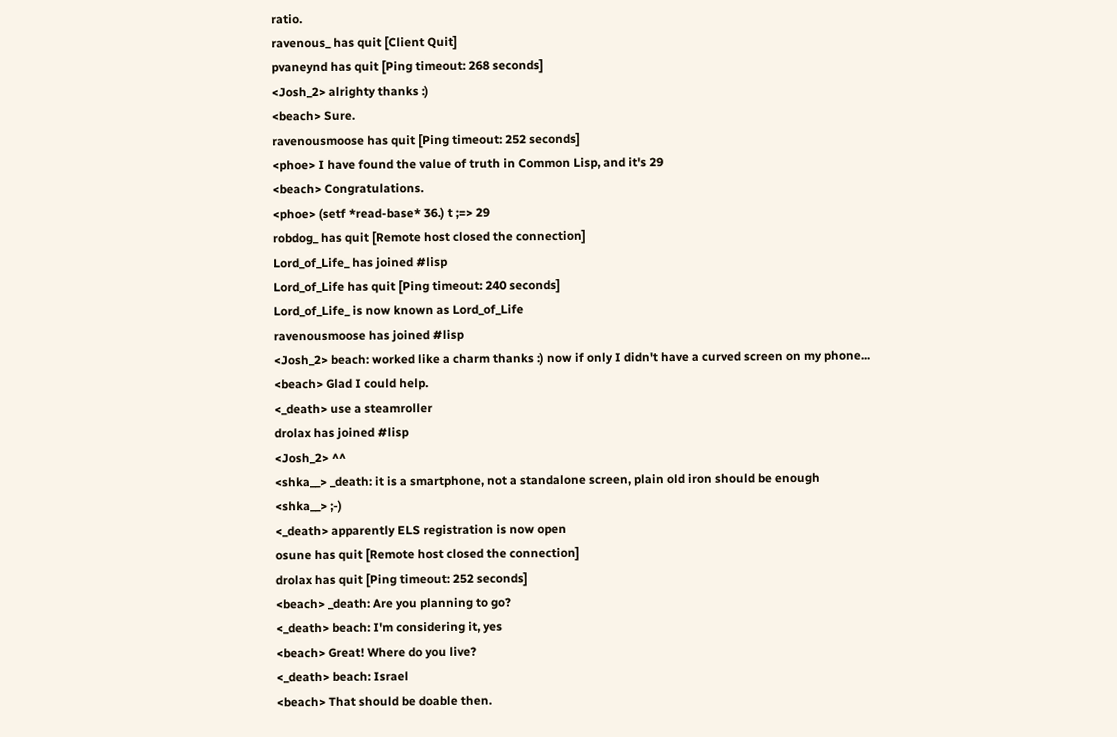ratio.
ravenous_ has quit [Client Quit]
pvaneynd has quit [Ping timeout: 268 seconds]
<Josh_2> alrighty thanks :)
<beach> Sure.
ravenousmoose has quit [Ping timeout: 252 seconds]
<phoe> I have found the value of truth in Common Lisp, and it's 29
<beach> Congratulations.
<phoe> (setf *read-base* 36.) t ;=> 29
robdog_ has quit [Remote host closed the connection]
Lord_of_Life_ has joined #lisp
Lord_of_Life has quit [Ping timeout: 240 seconds]
Lord_of_Life_ is now known as Lord_of_Life
ravenousmoose has joined #lisp
<Josh_2> beach: worked like a charm thanks :) now if only I didn't have a curved screen on my phone...
<beach> Glad I could help.
<_death> use a steamroller
drolax has joined #lisp
<Josh_2> ^^
<shka__> _death: it is a smartphone, not a standalone screen, plain old iron should be enough
<shka__> ;-)
<_death> apparently ELS registration is now open
osune has quit [Remote host closed the connection]
drolax has quit [Ping timeout: 252 seconds]
<beach> _death: Are you planning to go?
<_death> beach: I'm considering it, yes
<beach> Great! Where do you live?
<_death> beach: Israel
<beach> That should be doable then.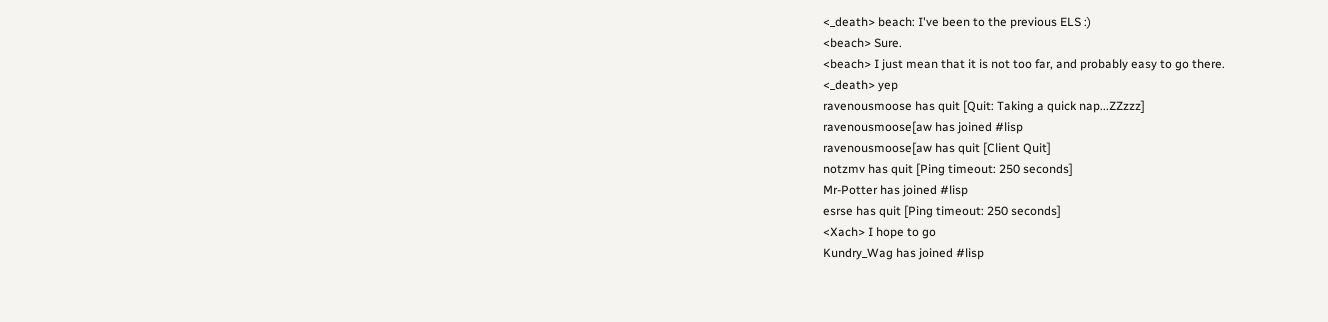<_death> beach: I've been to the previous ELS :)
<beach> Sure.
<beach> I just mean that it is not too far, and probably easy to go there.
<_death> yep
ravenousmoose has quit [Quit: Taking a quick nap...ZZzzz]
ravenousmoose[aw has joined #lisp
ravenousmoose[aw has quit [Client Quit]
notzmv has quit [Ping timeout: 250 seconds]
Mr-Potter has joined #lisp
esrse has quit [Ping timeout: 250 seconds]
<Xach> I hope to go
Kundry_Wag has joined #lisp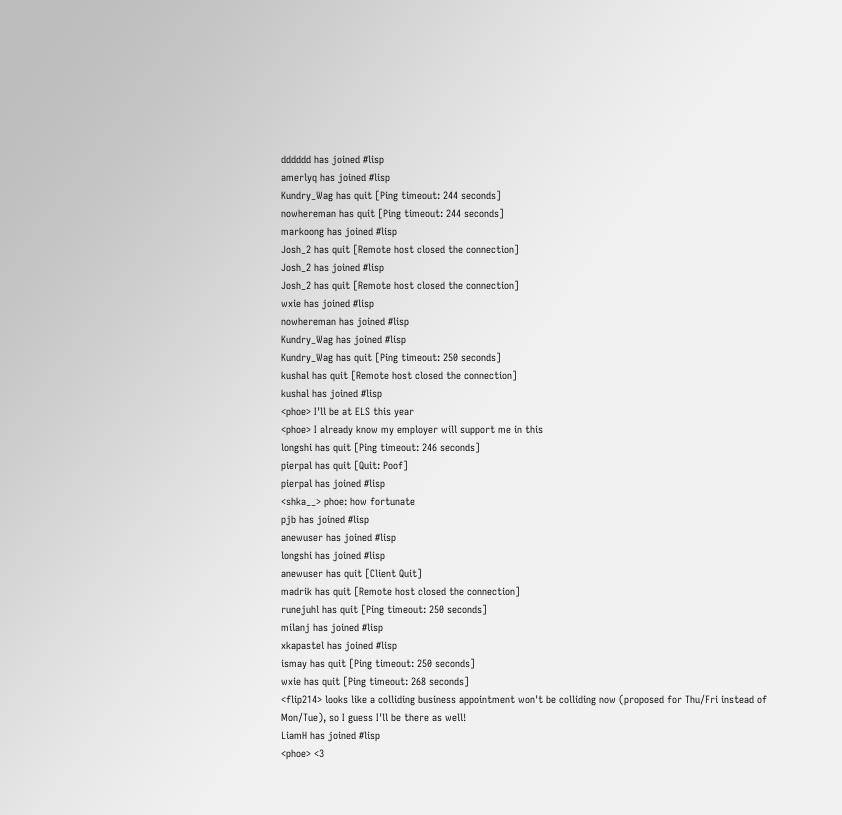dddddd has joined #lisp
amerlyq has joined #lisp
Kundry_Wag has quit [Ping timeout: 244 seconds]
nowhereman has quit [Ping timeout: 244 seconds]
markoong has joined #lisp
Josh_2 has quit [Remote host closed the connection]
Josh_2 has joined #lisp
Josh_2 has quit [Remote host closed the connection]
wxie has joined #lisp
nowhereman has joined #lisp
Kundry_Wag has joined #lisp
Kundry_Wag has quit [Ping timeout: 250 seconds]
kushal has quit [Remote host closed the connection]
kushal has joined #lisp
<phoe> I'll be at ELS this year
<phoe> I already know my employer will support me in this
longshi has quit [Ping timeout: 246 seconds]
pierpal has quit [Quit: Poof]
pierpal has joined #lisp
<shka__> phoe: how fortunate
pjb has joined #lisp
anewuser has joined #lisp
longshi has joined #lisp
anewuser has quit [Client Quit]
madrik has quit [Remote host closed the connection]
runejuhl has quit [Ping timeout: 250 seconds]
milanj has joined #lisp
xkapastel has joined #lisp
ismay has quit [Ping timeout: 250 seconds]
wxie has quit [Ping timeout: 268 seconds]
<flip214> looks like a colliding business appointment won't be colliding now (proposed for Thu/Fri instead of Mon/Tue), so I guess I'll be there as well!
LiamH has joined #lisp
<phoe> <3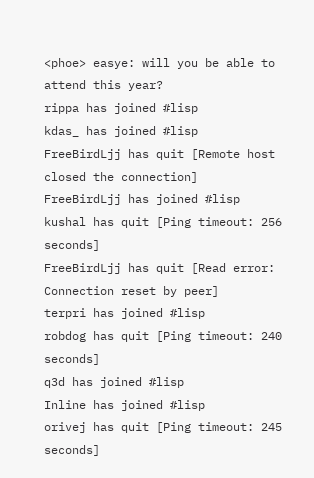<phoe> easye: will you be able to attend this year?
rippa has joined #lisp
kdas_ has joined #lisp
FreeBirdLjj has quit [Remote host closed the connection]
FreeBirdLjj has joined #lisp
kushal has quit [Ping timeout: 256 seconds]
FreeBirdLjj has quit [Read error: Connection reset by peer]
terpri has joined #lisp
robdog has quit [Ping timeout: 240 seconds]
q3d has joined #lisp
Inline has joined #lisp
orivej has quit [Ping timeout: 245 seconds]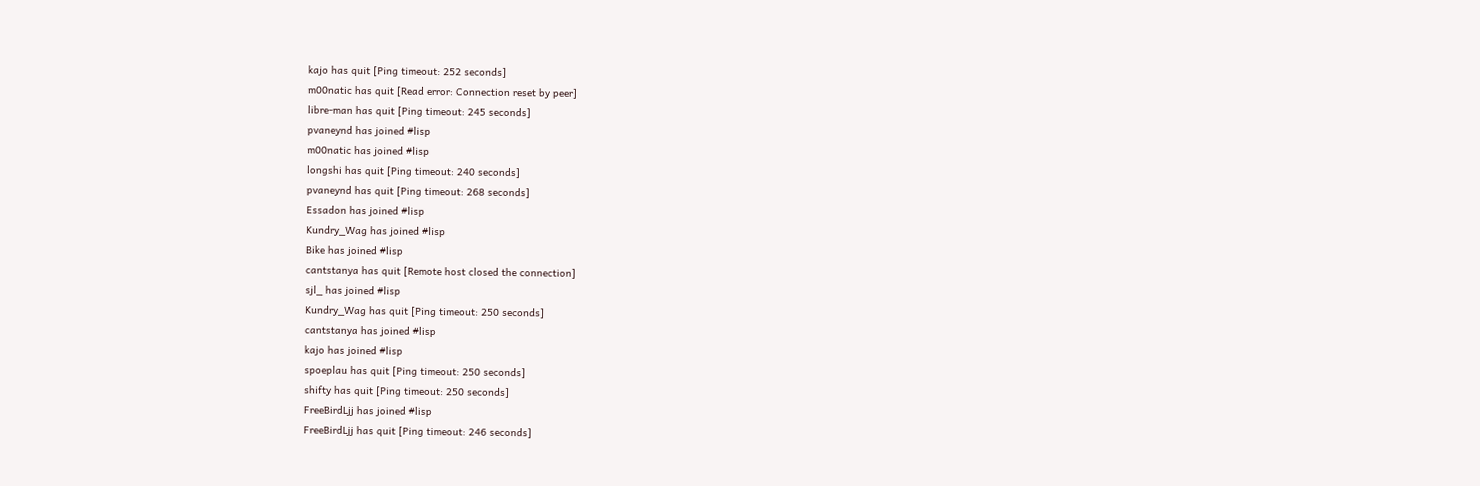kajo has quit [Ping timeout: 252 seconds]
m00natic has quit [Read error: Connection reset by peer]
libre-man has quit [Ping timeout: 245 seconds]
pvaneynd has joined #lisp
m00natic has joined #lisp
longshi has quit [Ping timeout: 240 seconds]
pvaneynd has quit [Ping timeout: 268 seconds]
Essadon has joined #lisp
Kundry_Wag has joined #lisp
Bike has joined #lisp
cantstanya has quit [Remote host closed the connection]
sjl_ has joined #lisp
Kundry_Wag has quit [Ping timeout: 250 seconds]
cantstanya has joined #lisp
kajo has joined #lisp
spoeplau has quit [Ping timeout: 250 seconds]
shifty has quit [Ping timeout: 250 seconds]
FreeBirdLjj has joined #lisp
FreeBirdLjj has quit [Ping timeout: 246 seconds]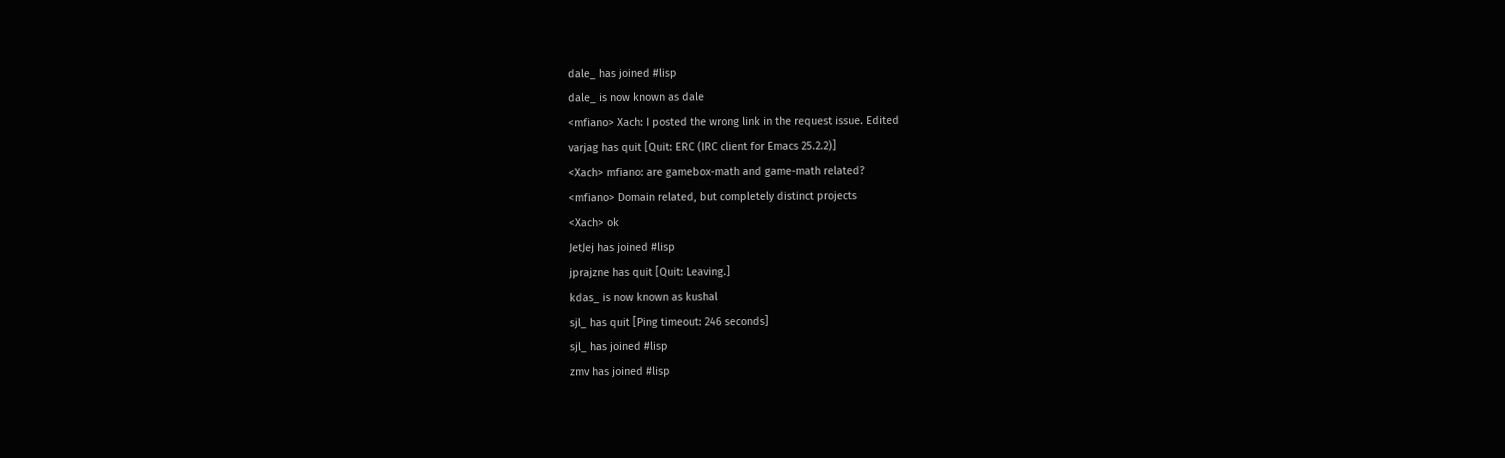dale_ has joined #lisp
dale_ is now known as dale
<mfiano> Xach: I posted the wrong link in the request issue. Edited
varjag has quit [Quit: ERC (IRC client for Emacs 25.2.2)]
<Xach> mfiano: are gamebox-math and game-math related?
<mfiano> Domain related, but completely distinct projects
<Xach> ok
JetJej has joined #lisp
jprajzne has quit [Quit: Leaving.]
kdas_ is now known as kushal
sjl_ has quit [Ping timeout: 246 seconds]
sjl_ has joined #lisp
zmv has joined #lisp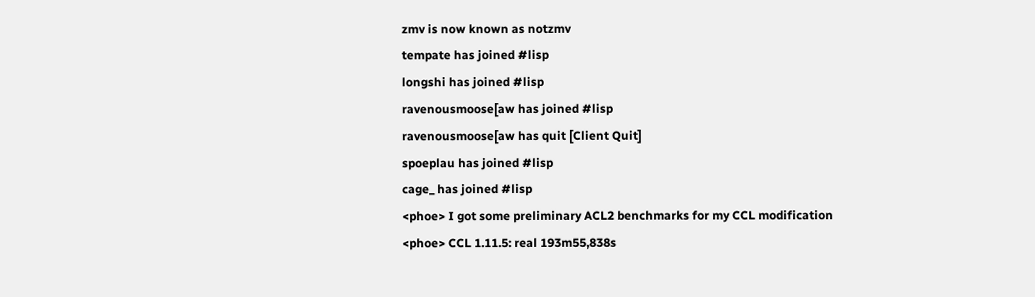zmv is now known as notzmv
tempate has joined #lisp
longshi has joined #lisp
ravenousmoose[aw has joined #lisp
ravenousmoose[aw has quit [Client Quit]
spoeplau has joined #lisp
cage_ has joined #lisp
<phoe> I got some preliminary ACL2 benchmarks for my CCL modification
<phoe> CCL 1.11.5: real 193m55,838s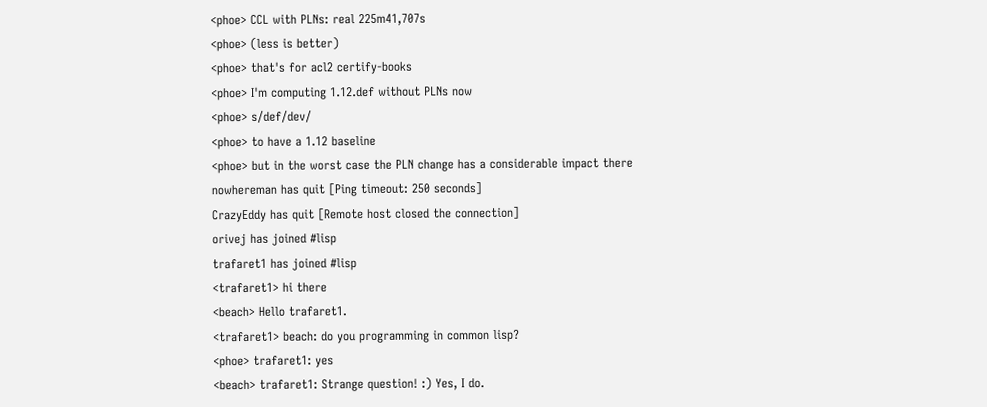<phoe> CCL with PLNs: real 225m41,707s
<phoe> (less is better)
<phoe> that's for acl2 certify-books
<phoe> I'm computing 1.12.def without PLNs now
<phoe> s/def/dev/
<phoe> to have a 1.12 baseline
<phoe> but in the worst case the PLN change has a considerable impact there
nowhereman has quit [Ping timeout: 250 seconds]
CrazyEddy has quit [Remote host closed the connection]
orivej has joined #lisp
trafaret1 has joined #lisp
<trafaret1> hi there
<beach> Hello trafaret1.
<trafaret1> beach: do you programming in common lisp?
<phoe> trafaret1: yes
<beach> trafaret1: Strange question! :) Yes, I do.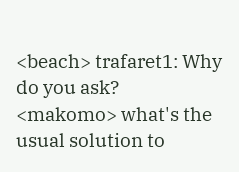<beach> trafaret1: Why do you ask?
<makomo> what's the usual solution to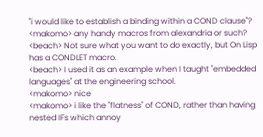"i would like to establish a binding within a COND clause"?
<makomo> any handy macros from alexandria or such?
<beach> Not sure what you want to do exactly, but On Lisp has a CONDLET macro.
<beach> I used it as an example when I taught "embedded languages" at the engineering school.
<makomo> nice
<makomo> i like the "flatness" of COND, rather than having nested IFs which annoy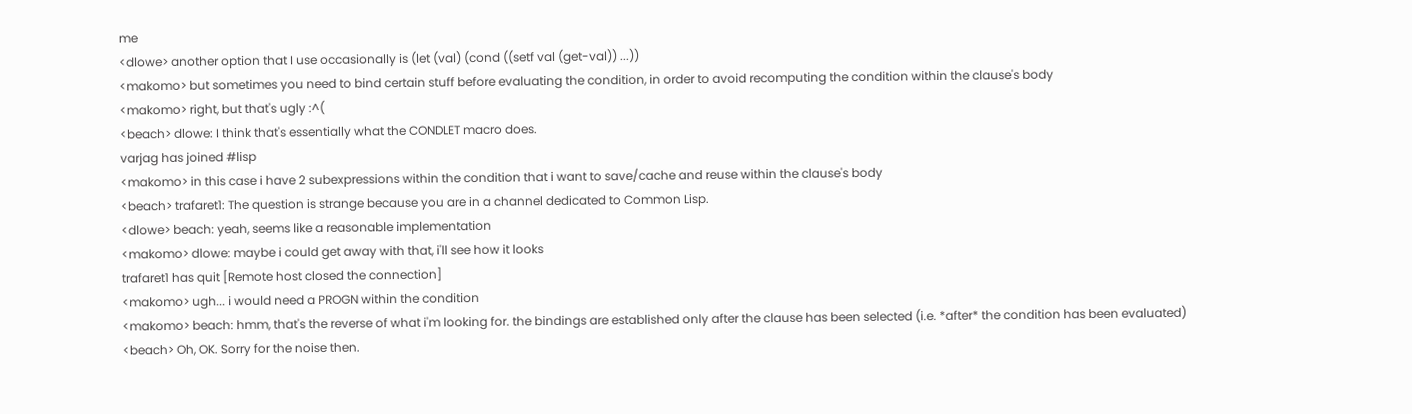me
<dlowe> another option that I use occasionally is (let (val) (cond ((setf val (get-val)) ...))
<makomo> but sometimes you need to bind certain stuff before evaluating the condition, in order to avoid recomputing the condition within the clause's body
<makomo> right, but that's ugly :^(
<beach> dlowe: I think that's essentially what the CONDLET macro does.
varjag has joined #lisp
<makomo> in this case i have 2 subexpressions within the condition that i want to save/cache and reuse within the clause's body
<beach> trafaret1: The question is strange because you are in a channel dedicated to Common Lisp.
<dlowe> beach: yeah, seems like a reasonable implementation
<makomo> dlowe: maybe i could get away with that, i'll see how it looks
trafaret1 has quit [Remote host closed the connection]
<makomo> ugh... i would need a PROGN within the condition
<makomo> beach: hmm, that's the reverse of what i'm looking for. the bindings are established only after the clause has been selected (i.e. *after* the condition has been evaluated)
<beach> Oh, OK. Sorry for the noise then.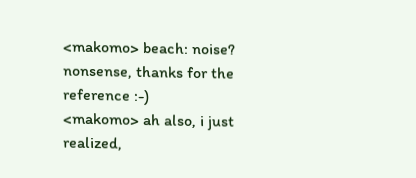<makomo> beach: noise? nonsense, thanks for the reference :-)
<makomo> ah also, i just realized,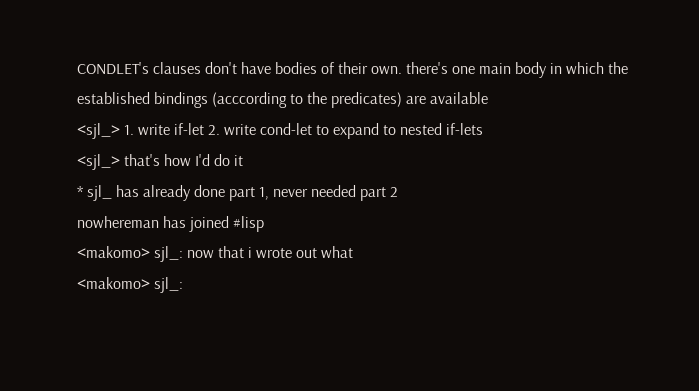CONDLET's clauses don't have bodies of their own. there's one main body in which the established bindings (acccording to the predicates) are available
<sjl_> 1. write if-let 2. write cond-let to expand to nested if-lets
<sjl_> that's how I'd do it
* sjl_ has already done part 1, never needed part 2
nowhereman has joined #lisp
<makomo> sjl_: now that i wrote out what
<makomo> sjl_: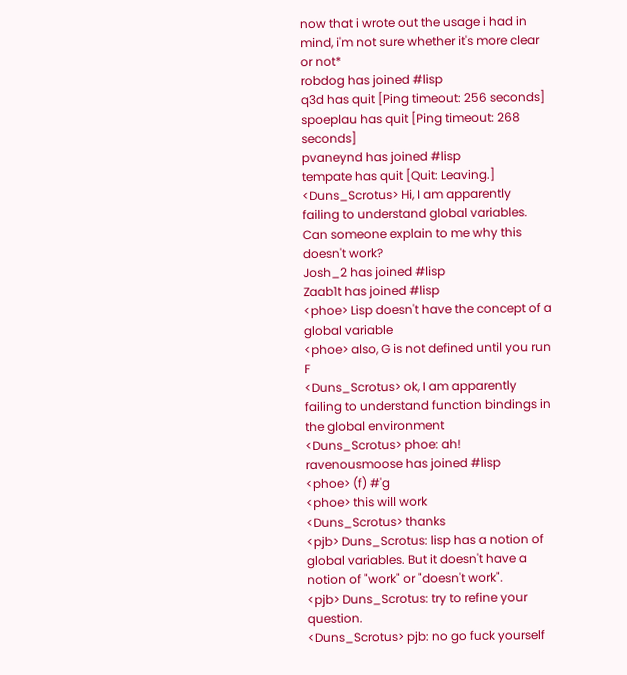now that i wrote out the usage i had in mind, i'm not sure whether it's more clear or not*
robdog has joined #lisp
q3d has quit [Ping timeout: 256 seconds]
spoeplau has quit [Ping timeout: 268 seconds]
pvaneynd has joined #lisp
tempate has quit [Quit: Leaving.]
<Duns_Scrotus> Hi, I am apparently failing to understand global variables. Can someone explain to me why this doesn't work?
Josh_2 has joined #lisp
Zaab1t has joined #lisp
<phoe> Lisp doesn't have the concept of a global variable
<phoe> also, G is not defined until you run F
<Duns_Scrotus> ok, I am apparently failing to understand function bindings in the global environment
<Duns_Scrotus> phoe: ah!
ravenousmoose has joined #lisp
<phoe> (f) #'g
<phoe> this will work
<Duns_Scrotus> thanks
<pjb> Duns_Scrotus: lisp has a notion of global variables. But it doesn't have a notion of "work" or "doesn't work".
<pjb> Duns_Scrotus: try to refine your question.
<Duns_Scrotus> pjb: no go fuck yourself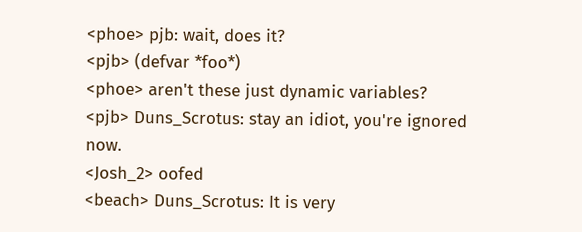<phoe> pjb: wait, does it?
<pjb> (defvar *foo*)
<phoe> aren't these just dynamic variables?
<pjb> Duns_Scrotus: stay an idiot, you're ignored now.
<Josh_2> oofed
<beach> Duns_Scrotus: It is very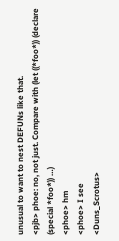unusual to want to nest DEFUNs like that.
<pjb> phoe: no, not just. Compare with (let ((*foo*)) (declare (special *foo*)) …)
<phoe> hm
<phoe> I see
<Duns_Scrotus>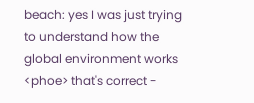beach: yes I was just trying to understand how the global environment works
<phoe> that's correct -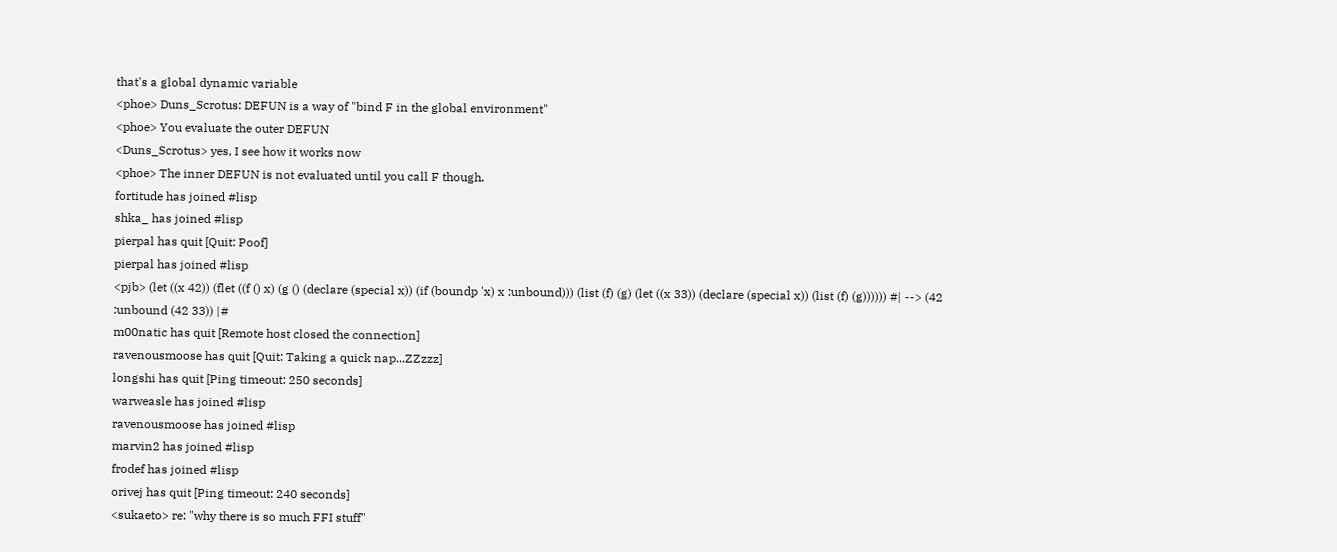that's a global dynamic variable
<phoe> Duns_Scrotus: DEFUN is a way of "bind F in the global environment"
<phoe> You evaluate the outer DEFUN
<Duns_Scrotus> yes, I see how it works now
<phoe> The inner DEFUN is not evaluated until you call F though.
fortitude has joined #lisp
shka_ has joined #lisp
pierpal has quit [Quit: Poof]
pierpal has joined #lisp
<pjb> (let ((x 42)) (flet ((f () x) (g () (declare (special x)) (if (boundp 'x) x :unbound))) (list (f) (g) (let ((x 33)) (declare (special x)) (list (f) (g)))))) #| --> (42 :unbound (42 33)) |#
m00natic has quit [Remote host closed the connection]
ravenousmoose has quit [Quit: Taking a quick nap...ZZzzz]
longshi has quit [Ping timeout: 250 seconds]
warweasle has joined #lisp
ravenousmoose has joined #lisp
marvin2 has joined #lisp
frodef has joined #lisp
orivej has quit [Ping timeout: 240 seconds]
<sukaeto> re: "why there is so much FFI stuff"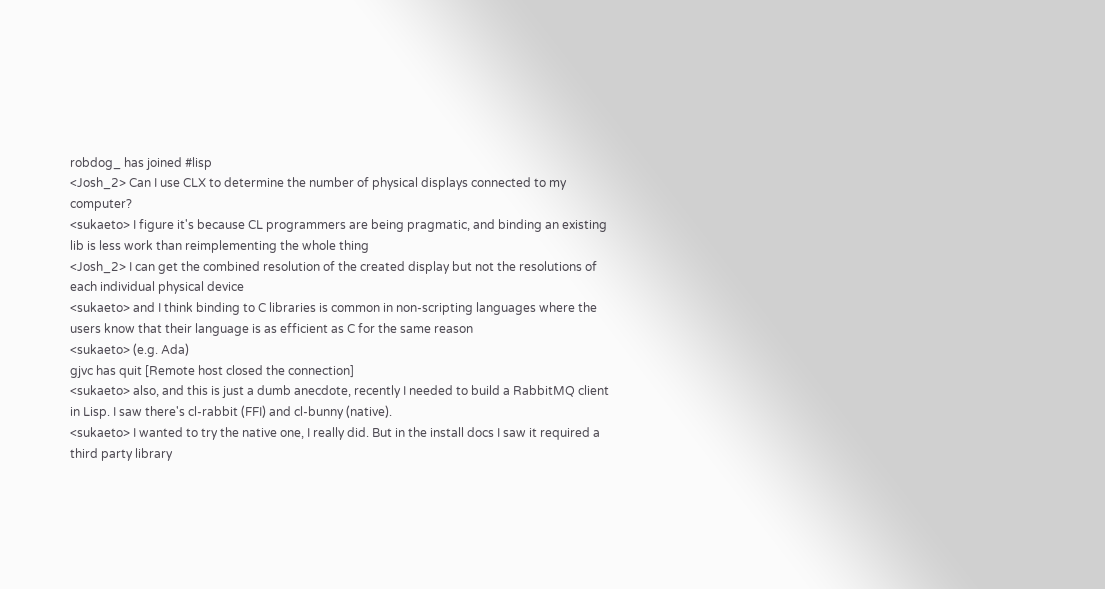robdog_ has joined #lisp
<Josh_2> Can I use CLX to determine the number of physical displays connected to my computer?
<sukaeto> I figure it's because CL programmers are being pragmatic, and binding an existing lib is less work than reimplementing the whole thing
<Josh_2> I can get the combined resolution of the created display but not the resolutions of each individual physical device
<sukaeto> and I think binding to C libraries is common in non-scripting languages where the users know that their language is as efficient as C for the same reason
<sukaeto> (e.g. Ada)
gjvc has quit [Remote host closed the connection]
<sukaeto> also, and this is just a dumb anecdote, recently I needed to build a RabbitMQ client in Lisp. I saw there's cl-rabbit (FFI) and cl-bunny (native).
<sukaeto> I wanted to try the native one, I really did. But in the install docs I saw it required a third party library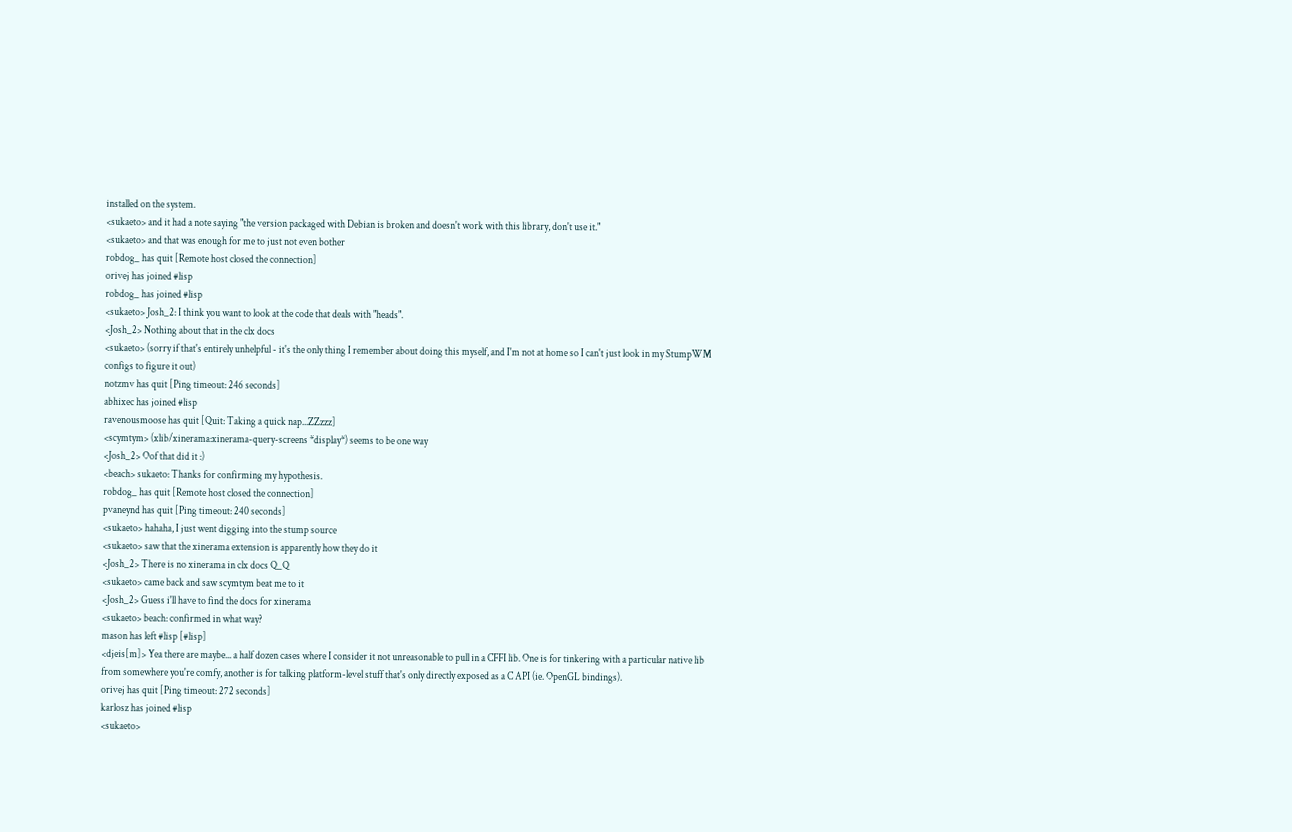installed on the system.
<sukaeto> and it had a note saying "the version packaged with Debian is broken and doesn't work with this library, don't use it."
<sukaeto> and that was enough for me to just not even bother
robdog_ has quit [Remote host closed the connection]
orivej has joined #lisp
robdog_ has joined #lisp
<sukaeto> Josh_2: I think you want to look at the code that deals with "heads".
<Josh_2> Nothing about that in the clx docs
<sukaeto> (sorry if that's entirely unhelpful - it's the only thing I remember about doing this myself, and I'm not at home so I can't just look in my StumpWM configs to figure it out)
notzmv has quit [Ping timeout: 246 seconds]
abhixec has joined #lisp
ravenousmoose has quit [Quit: Taking a quick nap...ZZzzz]
<scymtym> (xlib/xinerama:xinerama-query-screens *display*) seems to be one way
<Josh_2> Oof that did it :)
<beach> sukaeto: Thanks for confirming my hypothesis.
robdog_ has quit [Remote host closed the connection]
pvaneynd has quit [Ping timeout: 240 seconds]
<sukaeto> hahaha, I just went digging into the stump source
<sukaeto> saw that the xinerama extension is apparently how they do it
<Josh_2> There is no xinerama in clx docs Q_Q
<sukaeto> came back and saw scymtym beat me to it
<Josh_2> Guess i'll have to find the docs for xinerama
<sukaeto> beach: confirmed in what way?
mason has left #lisp [#lisp]
<djeis[m]> Yea there are maybe... a half dozen cases where I consider it not unreasonable to pull in a CFFI lib. One is for tinkering with a particular native lib from somewhere you're comfy, another is for talking platform-level stuff that's only directly exposed as a C API (ie. OpenGL bindings).
orivej has quit [Ping timeout: 272 seconds]
karlosz has joined #lisp
<sukaeto>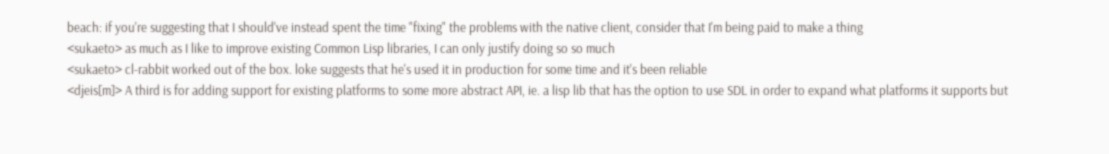beach: if you're suggesting that I should've instead spent the time "fixing" the problems with the native client, consider that I'm being paid to make a thing
<sukaeto> as much as I like to improve existing Common Lisp libraries, I can only justify doing so so much
<sukaeto> cl-rabbit worked out of the box. loke suggests that he's used it in production for some time and it's been reliable
<djeis[m]> A third is for adding support for existing platforms to some more abstract API, ie. a lisp lib that has the option to use SDL in order to expand what platforms it supports but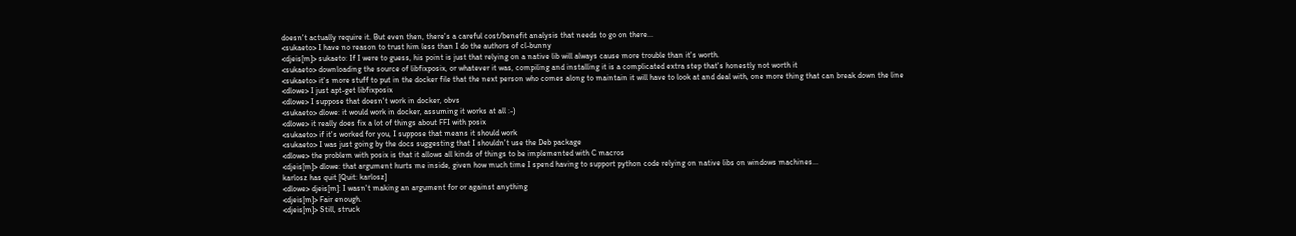doesn't actually require it. But even then, there's a careful cost/benefit analysis that needs to go on there...
<sukaeto> I have no reason to trust him less than I do the authors of cl-bunny
<djeis[m]> sukaeto: If I were to guess, his point is just that relying on a native lib will always cause more trouble than it's worth.
<sukaeto> downloading the source of libfixposix, or whatever it was, compiling and installing it is a complicated extra step that's honestly not worth it
<sukaeto> it's more stuff to put in the docker file that the next person who comes along to maintain it will have to look at and deal with, one more thing that can break down the line
<dlowe> I just apt-get libfixposix
<dlowe> I suppose that doesn't work in docker, obvs
<sukaeto> dlowe: it would work in docker, assuming it works at all :-)
<dlowe> it really does fix a lot of things about FFI with posix
<sukaeto> if it's worked for you, I suppose that means it should work
<sukaeto> I was just going by the docs suggesting that I shouldn't use the Deb package
<dlowe> the problem with posix is that it allows all kinds of things to be implemented with C macros
<djeis[m]> dlowe: that argument hurts me inside, given how much time I spend having to support python code relying on native libs on windows machines...
karlosz has quit [Quit: karlosz]
<dlowe> djeis[m]: I wasn't making an argument for or against anything
<djeis[m]> Fair enough.
<djeis[m]> Still, struck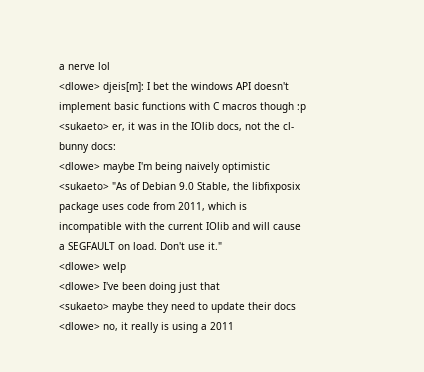a nerve lol
<dlowe> djeis[m]: I bet the windows API doesn't implement basic functions with C macros though :p
<sukaeto> er, it was in the IOlib docs, not the cl-bunny docs:
<dlowe> maybe I'm being naively optimistic
<sukaeto> "As of Debian 9.0 Stable, the libfixposix package uses code from 2011, which is incompatible with the current IOlib and will cause a SEGFAULT on load. Don't use it."
<dlowe> welp
<dlowe> I've been doing just that
<sukaeto> maybe they need to update their docs
<dlowe> no, it really is using a 2011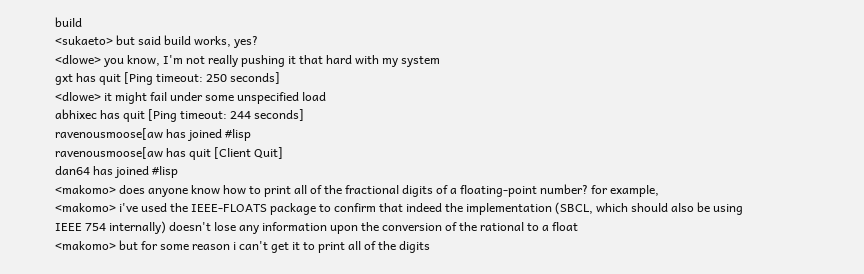build
<sukaeto> but said build works, yes?
<dlowe> you know, I'm not really pushing it that hard with my system
gxt has quit [Ping timeout: 250 seconds]
<dlowe> it might fail under some unspecified load
abhixec has quit [Ping timeout: 244 seconds]
ravenousmoose[aw has joined #lisp
ravenousmoose[aw has quit [Client Quit]
dan64 has joined #lisp
<makomo> does anyone know how to print all of the fractional digits of a floating-point number? for example,
<makomo> i've used the IEEE-FLOATS package to confirm that indeed the implementation (SBCL, which should also be using IEEE 754 internally) doesn't lose any information upon the conversion of the rational to a float
<makomo> but for some reason i can't get it to print all of the digits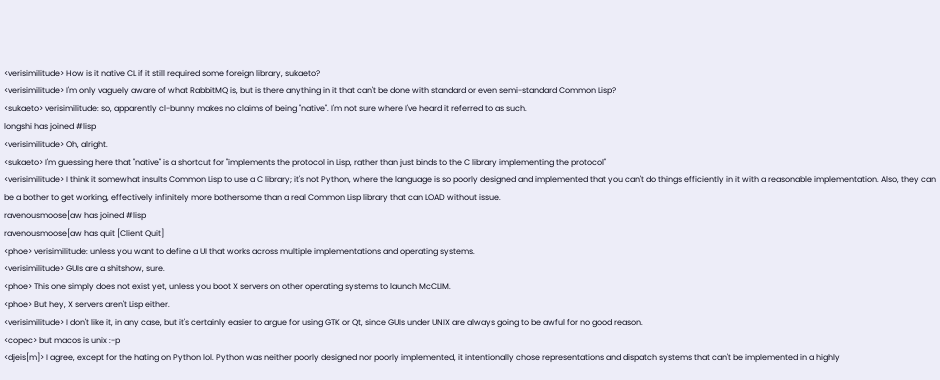<verisimilitude> How is it native CL if it still required some foreign library, sukaeto?
<verisimilitude> I'm only vaguely aware of what RabbitMQ is, but is there anything in it that can't be done with standard or even semi-standard Common Lisp?
<sukaeto> verisimilitude: so, apparently cl-bunny makes no claims of being "native". I'm not sure where I've heard it referred to as such.
longshi has joined #lisp
<verisimilitude> Oh, alright.
<sukaeto> I'm guessing here that "native" is a shortcut for "implements the protocol in Lisp, rather than just binds to the C library implementing the protocol"
<verisimilitude> I think it somewhat insults Common Lisp to use a C library; it's not Python, where the language is so poorly designed and implemented that you can't do things efficiently in it with a reasonable implementation. Also, they can be a bother to get working, effectively infinitely more bothersome than a real Common Lisp library that can LOAD without issue.
ravenousmoose[aw has joined #lisp
ravenousmoose[aw has quit [Client Quit]
<phoe> verisimilitude: unless you want to define a UI that works across multiple implementations and operating systems.
<verisimilitude> GUIs are a shitshow, sure.
<phoe> This one simply does not exist yet, unless you boot X servers on other operating systems to launch McCLIM.
<phoe> But hey, X servers aren't Lisp either.
<verisimilitude> I don't like it, in any case, but it's certainly easier to argue for using GTK or Qt, since GUIs under UNIX are always going to be awful for no good reason.
<copec> but macos is unix :-p
<djeis[m]> I agree, except for the hating on Python lol. Python was neither poorly designed nor poorly implemented, it intentionally chose representations and dispatch systems that can't be implemented in a highly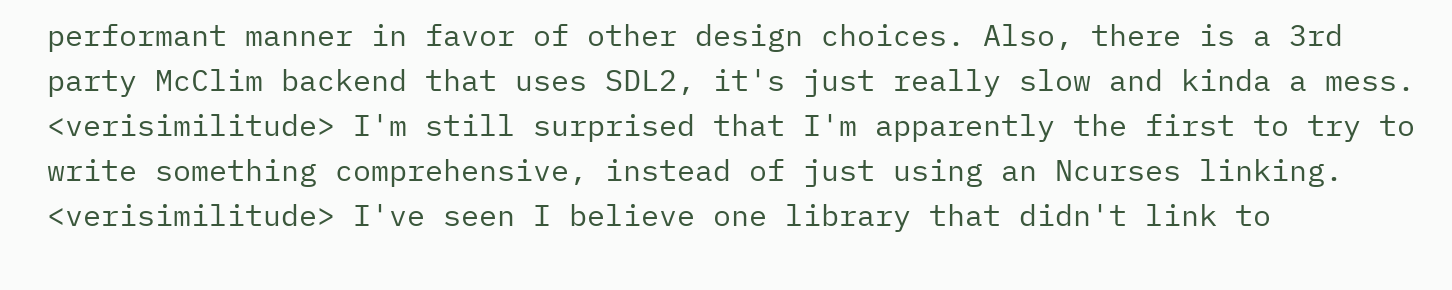performant manner in favor of other design choices. Also, there is a 3rd party McClim backend that uses SDL2, it's just really slow and kinda a mess.
<verisimilitude> I'm still surprised that I'm apparently the first to try to write something comprehensive, instead of just using an Ncurses linking.
<verisimilitude> I've seen I believe one library that didn't link to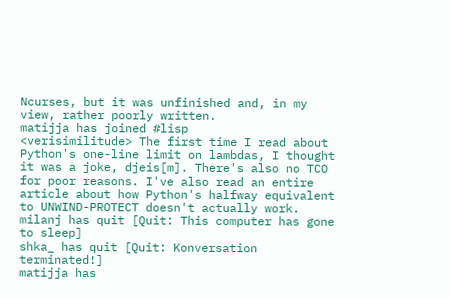Ncurses, but it was unfinished and, in my view, rather poorly written.
matijja has joined #lisp
<verisimilitude> The first time I read about Python's one-line limit on lambdas, I thought it was a joke, djeis[m]. There's also no TCO for poor reasons. I've also read an entire article about how Python's halfway equivalent to UNWIND-PROTECT doesn't actually work.
milanj has quit [Quit: This computer has gone to sleep]
shka_ has quit [Quit: Konversation terminated!]
matijja has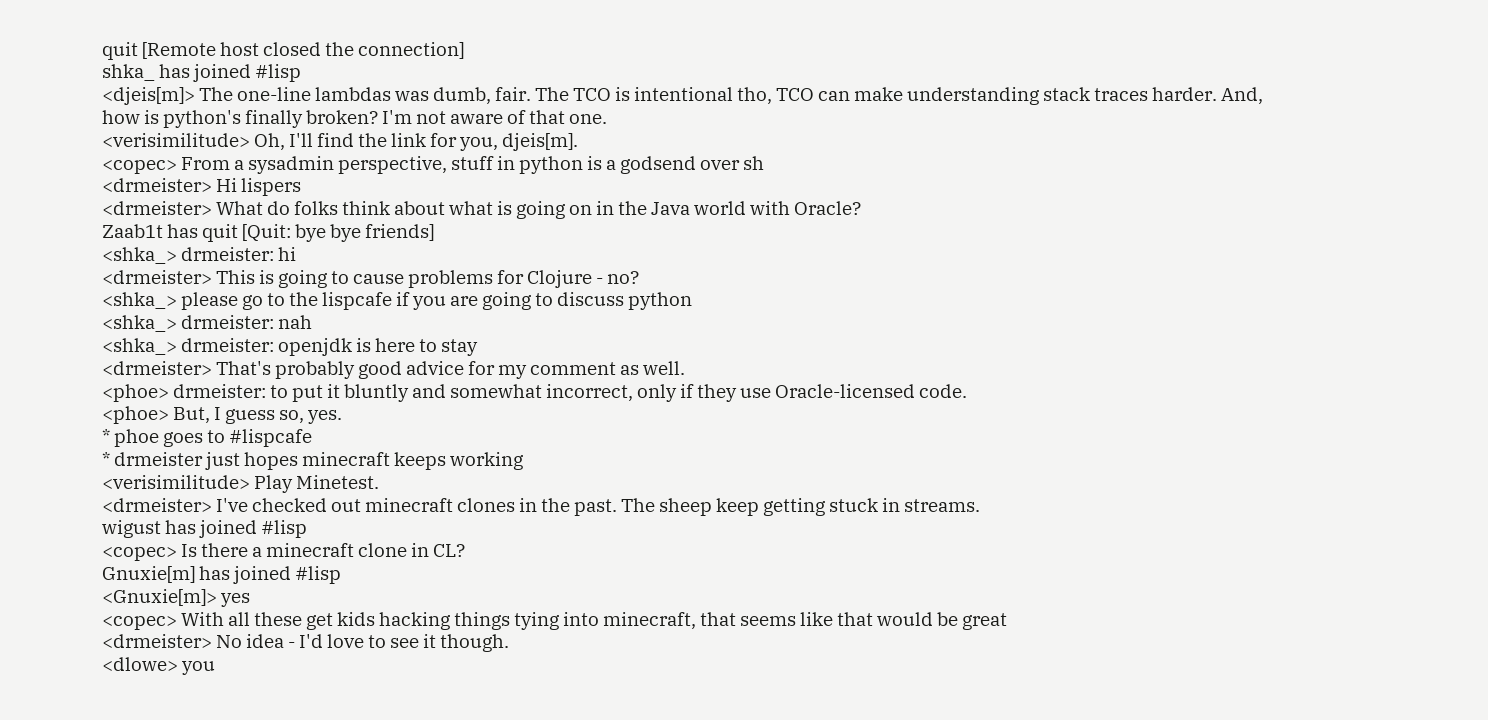quit [Remote host closed the connection]
shka_ has joined #lisp
<djeis[m]> The one-line lambdas was dumb, fair. The TCO is intentional tho, TCO can make understanding stack traces harder. And, how is python's finally broken? I'm not aware of that one.
<verisimilitude> Oh, I'll find the link for you, djeis[m].
<copec> From a sysadmin perspective, stuff in python is a godsend over sh
<drmeister> Hi lispers
<drmeister> What do folks think about what is going on in the Java world with Oracle?
Zaab1t has quit [Quit: bye bye friends]
<shka_> drmeister: hi
<drmeister> This is going to cause problems for Clojure - no?
<shka_> please go to the lispcafe if you are going to discuss python
<shka_> drmeister: nah
<shka_> drmeister: openjdk is here to stay
<drmeister> That's probably good advice for my comment as well.
<phoe> drmeister: to put it bluntly and somewhat incorrect, only if they use Oracle-licensed code.
<phoe> But, I guess so, yes.
* phoe goes to #lispcafe
* drmeister just hopes minecraft keeps working
<verisimilitude> Play Minetest.
<drmeister> I've checked out minecraft clones in the past. The sheep keep getting stuck in streams.
wigust has joined #lisp
<copec> Is there a minecraft clone in CL?
Gnuxie[m] has joined #lisp
<Gnuxie[m]> yes
<copec> With all these get kids hacking things tying into minecraft, that seems like that would be great
<drmeister> No idea - I'd love to see it though.
<dlowe> you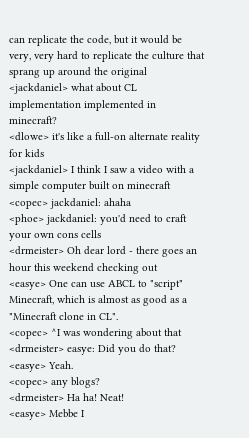can replicate the code, but it would be very, very hard to replicate the culture that sprang up around the original
<jackdaniel> what about CL implementation implemented in minecraft?
<dlowe> it's like a full-on alternate reality for kids
<jackdaniel> I think I saw a video with a simple computer built on minecraft
<copec> jackdaniel: ahaha
<phoe> jackdaniel: you'd need to craft your own cons cells
<drmeister> Oh dear lord - there goes an hour this weekend checking out
<easye> One can use ABCL to "script" Minecraft, which is almost as good as a "Minecraft clone in CL".
<copec> ^I was wondering about that
<drmeister> easye: Did you do that?
<easye> Yeah.
<copec> any blogs?
<drmeister> Ha ha! Neat!
<easye> Mebbe I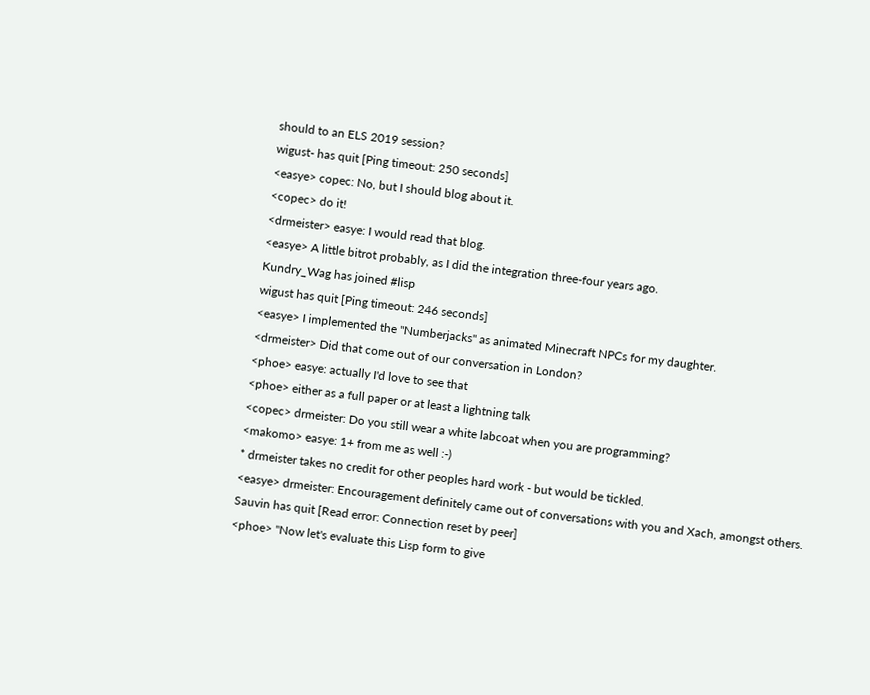should to an ELS 2019 session?
wigust- has quit [Ping timeout: 250 seconds]
<easye> copec: No, but I should blog about it.
<copec> do it!
<drmeister> easye: I would read that blog.
<easye> A little bitrot probably, as I did the integration three-four years ago.
Kundry_Wag has joined #lisp
wigust has quit [Ping timeout: 246 seconds]
<easye> I implemented the "Numberjacks" as animated Minecraft NPCs for my daughter.
<drmeister> Did that come out of our conversation in London?
<phoe> easye: actually I'd love to see that
<phoe> either as a full paper or at least a lightning talk
<copec> drmeister: Do you still wear a white labcoat when you are programming?
<makomo> easye: 1+ from me as well :-)
* drmeister takes no credit for other peoples hard work - but would be tickled.
<easye> drmeister: Encouragement definitely came out of conversations with you and Xach, amongst others.
Sauvin has quit [Read error: Connection reset by peer]
<phoe> "Now let's evaluate this Lisp form to give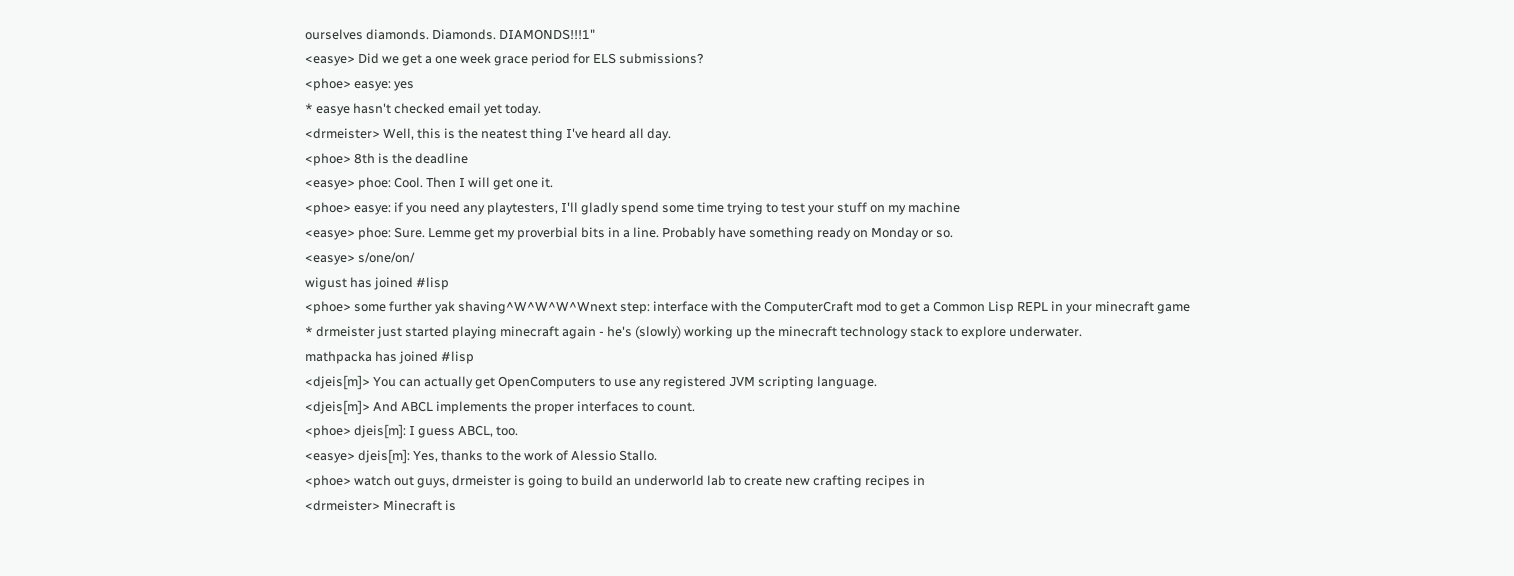ourselves diamonds. Diamonds. DIAMONDS!!!1"
<easye> Did we get a one week grace period for ELS submissions?
<phoe> easye: yes
* easye hasn't checked email yet today.
<drmeister> Well, this is the neatest thing I've heard all day.
<phoe> 8th is the deadline
<easye> phoe: Cool. Then I will get one it.
<phoe> easye: if you need any playtesters, I'll gladly spend some time trying to test your stuff on my machine
<easye> phoe: Sure. Lemme get my proverbial bits in a line. Probably have something ready on Monday or so.
<easye> s/one/on/
wigust has joined #lisp
<phoe> some further yak shaving^W^W^W^Wnext step: interface with the ComputerCraft mod to get a Common Lisp REPL in your minecraft game
* drmeister just started playing minecraft again - he's (slowly) working up the minecraft technology stack to explore underwater.
mathpacka has joined #lisp
<djeis[m]> You can actually get OpenComputers to use any registered JVM scripting language.
<djeis[m]> And ABCL implements the proper interfaces to count.
<phoe> djeis[m]: I guess ABCL, too.
<easye> djeis[m]: Yes, thanks to the work of Alessio Stallo.
<phoe> watch out guys, drmeister is going to build an underworld lab to create new crafting recipes in
<drmeister> Minecraft is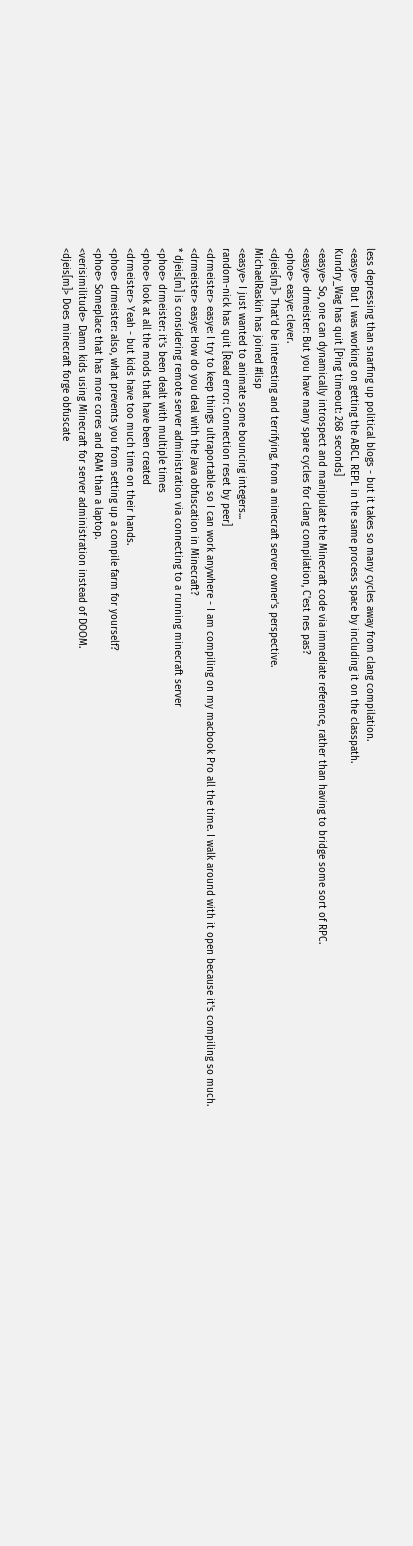less depressing than snarfing up political blogs - but it takes so many cycles away from clang compilation.
<easye> But I was working on getting the ABCL REPL in the same process space by including it on the classpath.
Kundry_Wag has quit [Ping timeout: 268 seconds]
<easye> So, one can dynamically introspect and manipulate the Minecraft code via immediate reference, rather than having to bridge some sort of RPC.
<easye> drmeister: But you have many spare cycles for clang compilation, C'est nes pas?
<phoe> easye: clever.
<djeis[m]> That'd be interesting and terrifying, from a minecraft server owner's perspective.
MichaelRaskin has joined #lisp
<easye> I just wanted to animate some bouncing integers...
random-nick has quit [Read error: Connection reset by peer]
<drmeister> easye: I try to keep things ultraportable so I can work anywhere - I am compiling on my macbook Pro all the time. I walk around with it open because it's compiling so much.
<drmeister> easye: How do you deal with the Java obfuscation in Minecraft?
* djeis[m] is considering remote server administration via connecting to a running minecraft server
<phoe> drmeister: it's been dealt with multiple times
<phoe> look at all the mods that have been created
<drmeister> Yeah - but kids have too much time on their hands.
<phoe> drmeister: also, what prevents you from setting up a compile farm for yourself?
<phoe> Someplace that has more cores and RAM than a laptop.
<verisimilitude> Damn kids using Minecraft for server administration instead of DOOM.
<djeis[m]> Does minecraft forge obfuscate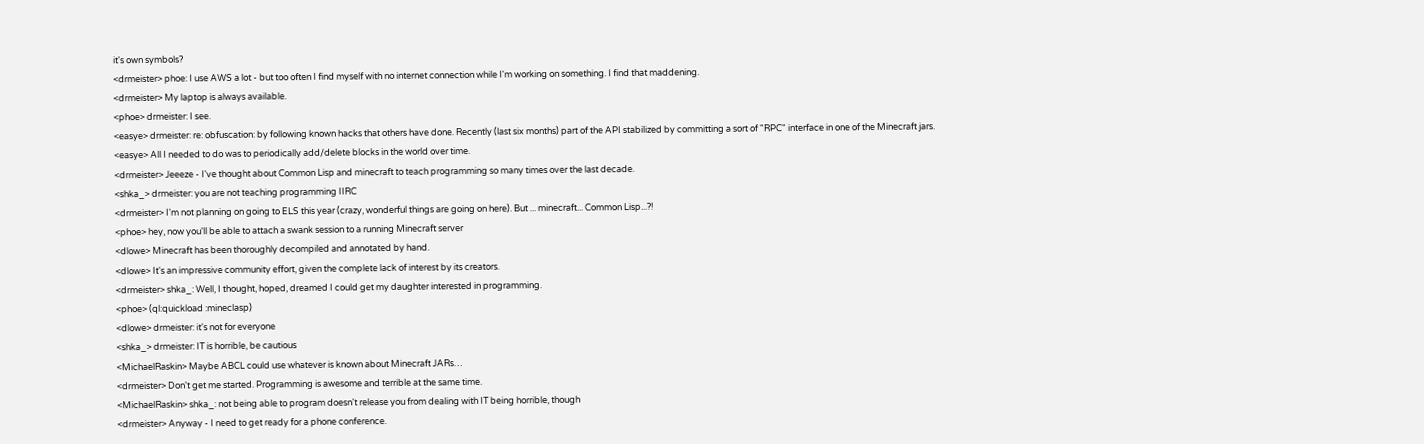it's own symbols?
<drmeister> phoe: I use AWS a lot - but too often I find myself with no internet connection while I'm working on something. I find that maddening.
<drmeister> My laptop is always available.
<phoe> drmeister: I see.
<easye> drmeister: re: obfuscation: by following known hacks that others have done. Recently (last six months) part of the API stabilized by committing a sort of "RPC" interface in one of the Minecraft jars.
<easye> All I needed to do was to periodically add/delete blocks in the world over time.
<drmeister> Jeeeze - I've thought about Common Lisp and minecraft to teach programming so many times over the last decade.
<shka_> drmeister: you are not teaching programming IIRC
<drmeister> I'm not planning on going to ELS this year (crazy, wonderful things are going on here). But ... minecraft... Common Lisp...?!
<phoe> hey, now you'll be able to attach a swank session to a running Minecraft server
<dlowe> Minecraft has been thoroughly decompiled and annotated by hand.
<dlowe> It's an impressive community effort, given the complete lack of interest by its creators.
<drmeister> shka_: Well, I thought, hoped, dreamed I could get my daughter interested in programming.
<phoe> (ql:quickload :mineclasp)
<dlowe> drmeister: it's not for everyone
<shka_> drmeister: IT is horrible, be cautious
<MichaelRaskin> Maybe ABCL could use whatever is known about Minecraft JARs…
<drmeister> Don't get me started. Programming is awesome and terrible at the same time.
<MichaelRaskin> shka_: not being able to program doesn't release you from dealing with IT being horrible, though
<drmeister> Anyway - I need to get ready for a phone conference.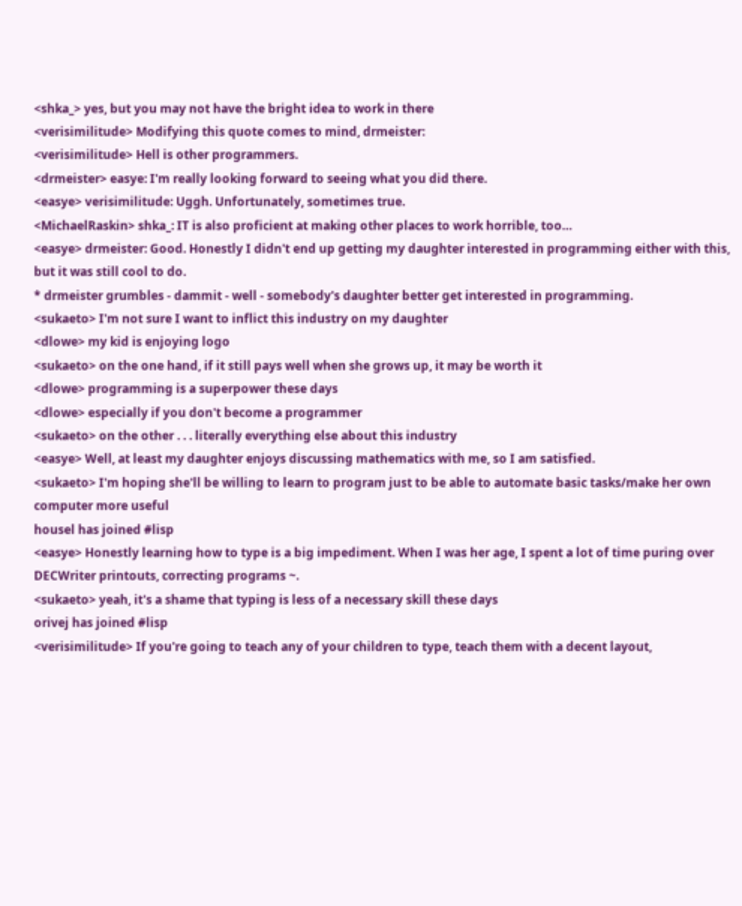<shka_> yes, but you may not have the bright idea to work in there
<verisimilitude> Modifying this quote comes to mind, drmeister:
<verisimilitude> Hell is other programmers.
<drmeister> easye: I'm really looking forward to seeing what you did there.
<easye> verisimilitude: Uggh. Unfortunately, sometimes true.
<MichaelRaskin> shka_: IT is also proficient at making other places to work horrible, too…
<easye> drmeister: Good. Honestly I didn't end up getting my daughter interested in programming either with this, but it was still cool to do.
* drmeister grumbles - dammit - well - somebody's daughter better get interested in programming.
<sukaeto> I'm not sure I want to inflict this industry on my daughter
<dlowe> my kid is enjoying logo
<sukaeto> on the one hand, if it still pays well when she grows up, it may be worth it
<dlowe> programming is a superpower these days
<dlowe> especially if you don't become a programmer
<sukaeto> on the other . . . literally everything else about this industry
<easye> Well, at least my daughter enjoys discussing mathematics with me, so I am satisfied.
<sukaeto> I'm hoping she'll be willing to learn to program just to be able to automate basic tasks/make her own computer more useful
housel has joined #lisp
<easye> Honestly learning how to type is a big impediment. When I was her age, I spent a lot of time puring over DECWriter printouts, correcting programs ~.
<sukaeto> yeah, it's a shame that typing is less of a necessary skill these days
orivej has joined #lisp
<verisimilitude> If you're going to teach any of your children to type, teach them with a decent layout,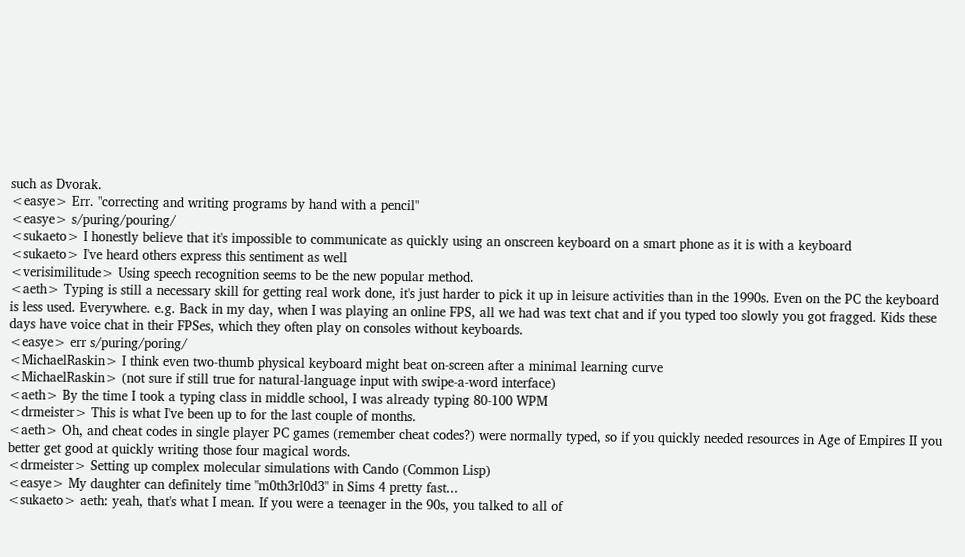such as Dvorak.
<easye> Err. "correcting and writing programs by hand with a pencil"
<easye> s/puring/pouring/
<sukaeto> I honestly believe that it's impossible to communicate as quickly using an onscreen keyboard on a smart phone as it is with a keyboard
<sukaeto> I've heard others express this sentiment as well
<verisimilitude> Using speech recognition seems to be the new popular method.
<aeth> Typing is still a necessary skill for getting real work done, it's just harder to pick it up in leisure activities than in the 1990s. Even on the PC the keyboard is less used. Everywhere. e.g. Back in my day, when I was playing an online FPS, all we had was text chat and if you typed too slowly you got fragged. Kids these days have voice chat in their FPSes, which they often play on consoles without keyboards.
<easye> err s/puring/poring/
<MichaelRaskin> I think even two-thumb physical keyboard might beat on-screen after a minimal learning curve
<MichaelRaskin> (not sure if still true for natural-language input with swipe-a-word interface)
<aeth> By the time I took a typing class in middle school, I was already typing 80-100 WPM
<drmeister> This is what I've been up to for the last couple of months.
<aeth> Oh, and cheat codes in single player PC games (remember cheat codes?) were normally typed, so if you quickly needed resources in Age of Empires II you better get good at quickly writing those four magical words.
<drmeister> Setting up complex molecular simulations with Cando (Common Lisp)
<easye> My daughter can definitely time "m0th3rl0d3" in Sims 4 pretty fast...
<sukaeto> aeth: yeah, that's what I mean. If you were a teenager in the 90s, you talked to all of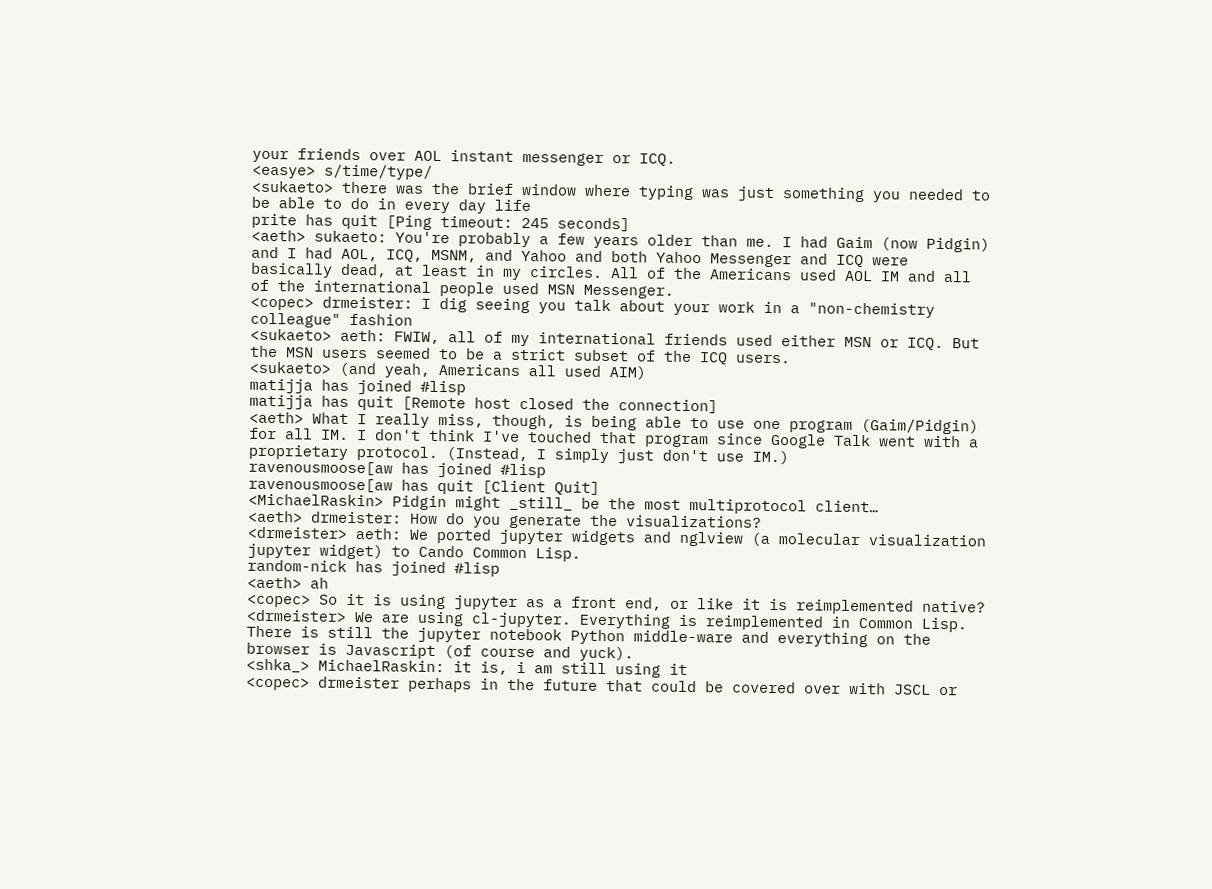your friends over AOL instant messenger or ICQ.
<easye> s/time/type/
<sukaeto> there was the brief window where typing was just something you needed to be able to do in every day life
prite has quit [Ping timeout: 245 seconds]
<aeth> sukaeto: You're probably a few years older than me. I had Gaim (now Pidgin) and I had AOL, ICQ, MSNM, and Yahoo and both Yahoo Messenger and ICQ were basically dead, at least in my circles. All of the Americans used AOL IM and all of the international people used MSN Messenger.
<copec> drmeister: I dig seeing you talk about your work in a "non-chemistry colleague" fashion
<sukaeto> aeth: FWIW, all of my international friends used either MSN or ICQ. But the MSN users seemed to be a strict subset of the ICQ users.
<sukaeto> (and yeah, Americans all used AIM)
matijja has joined #lisp
matijja has quit [Remote host closed the connection]
<aeth> What I really miss, though, is being able to use one program (Gaim/Pidgin) for all IM. I don't think I've touched that program since Google Talk went with a proprietary protocol. (Instead, I simply just don't use IM.)
ravenousmoose[aw has joined #lisp
ravenousmoose[aw has quit [Client Quit]
<MichaelRaskin> Pidgin might _still_ be the most multiprotocol client…
<aeth> drmeister: How do you generate the visualizations?
<drmeister> aeth: We ported jupyter widgets and nglview (a molecular visualization jupyter widget) to Cando Common Lisp.
random-nick has joined #lisp
<aeth> ah
<copec> So it is using jupyter as a front end, or like it is reimplemented native?
<drmeister> We are using cl-jupyter. Everything is reimplemented in Common Lisp. There is still the jupyter notebook Python middle-ware and everything on the browser is Javascript (of course and yuck).
<shka_> MichaelRaskin: it is, i am still using it
<copec> drmeister perhaps in the future that could be covered over with JSCL or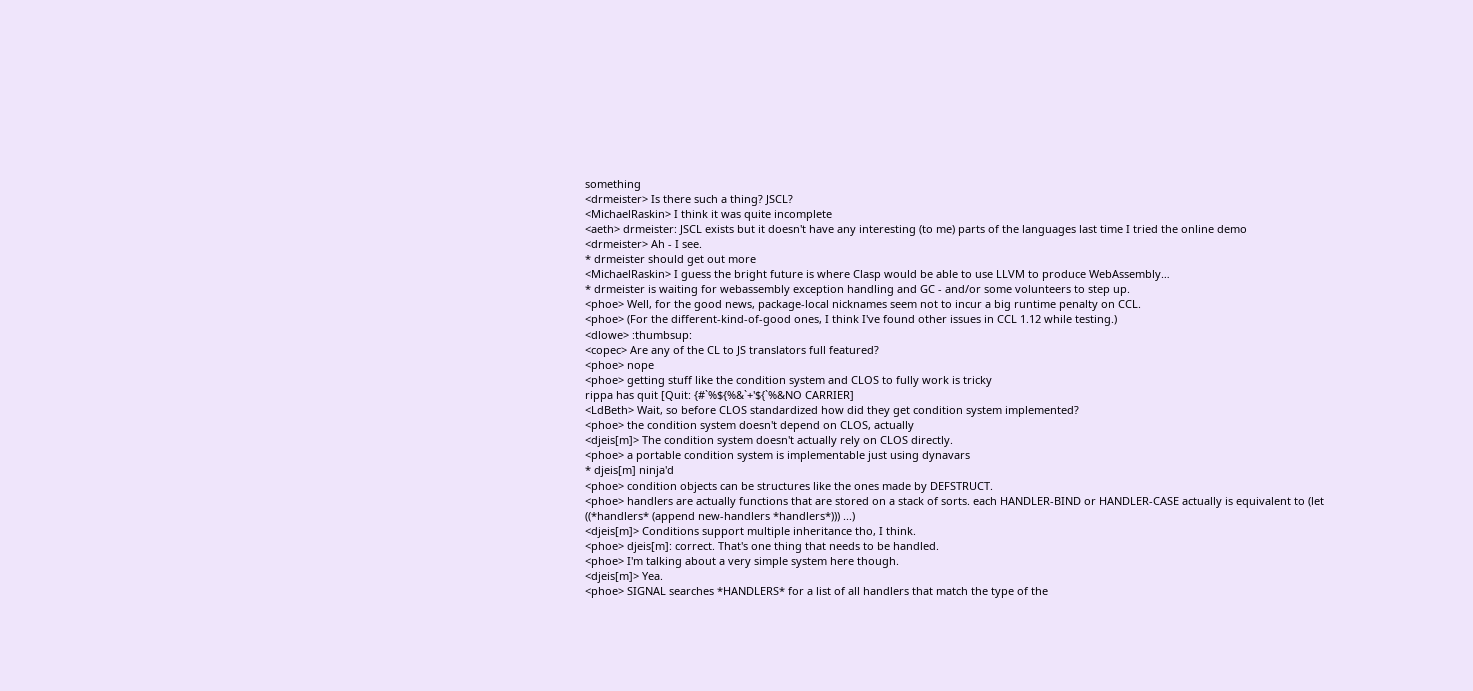something
<drmeister> Is there such a thing? JSCL?
<MichaelRaskin> I think it was quite incomplete
<aeth> drmeister: JSCL exists but it doesn't have any interesting (to me) parts of the languages last time I tried the online demo
<drmeister> Ah - I see.
* drmeister should get out more
<MichaelRaskin> I guess the bright future is where Clasp would be able to use LLVM to produce WebAssembly…
* drmeister is waiting for webassembly exception handling and GC - and/or some volunteers to step up.
<phoe> Well, for the good news, package-local nicknames seem not to incur a big runtime penalty on CCL.
<phoe> (For the different-kind-of-good ones, I think I've found other issues in CCL 1.12 while testing.)
<dlowe> :thumbsup:
<copec> Are any of the CL to JS translators full featured?
<phoe> nope
<phoe> getting stuff like the condition system and CLOS to fully work is tricky
rippa has quit [Quit: {#`%${%&`+'${`%&NO CARRIER]
<LdBeth> Wait, so before CLOS standardized how did they get condition system implemented?
<phoe> the condition system doesn't depend on CLOS, actually
<djeis[m]> The condition system doesn't actually rely on CLOS directly.
<phoe> a portable condition system is implementable just using dynavars
* djeis[m] ninja'd
<phoe> condition objects can be structures like the ones made by DEFSTRUCT.
<phoe> handlers are actually functions that are stored on a stack of sorts. each HANDLER-BIND or HANDLER-CASE actually is equivalent to (let ((*handlers* (append new-handlers *handlers*))) ...)
<djeis[m]> Conditions support multiple inheritance tho, I think.
<phoe> djeis[m]: correct. That's one thing that needs to be handled.
<phoe> I'm talking about a very simple system here though.
<djeis[m]> Yea.
<phoe> SIGNAL searches *HANDLERS* for a list of all handlers that match the type of the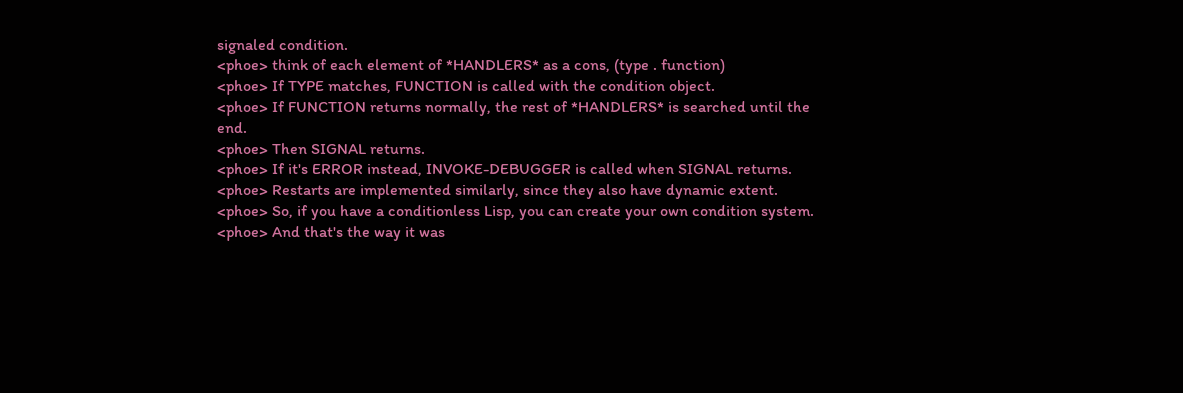signaled condition.
<phoe> think of each element of *HANDLERS* as a cons, (type . function)
<phoe> If TYPE matches, FUNCTION is called with the condition object.
<phoe> If FUNCTION returns normally, the rest of *HANDLERS* is searched until the end.
<phoe> Then SIGNAL returns.
<phoe> If it's ERROR instead, INVOKE-DEBUGGER is called when SIGNAL returns.
<phoe> Restarts are implemented similarly, since they also have dynamic extent.
<phoe> So, if you have a conditionless Lisp, you can create your own condition system.
<phoe> And that's the way it was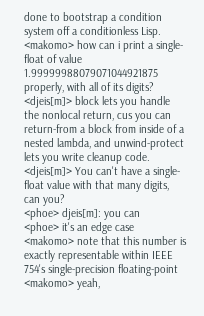done to bootstrap a condition system off a conditionless Lisp.
<makomo> how can i print a single-float of value 1.99999988079071044921875 properly, with all of its digits?
<djeis[m]> block lets you handle the nonlocal return, cus you can return-from a block from inside of a nested lambda, and unwind-protect lets you write cleanup code.
<djeis[m]> You can't have a single-float value with that many digits, can you?
<phoe> djeis[m]: you can
<phoe> it's an edge case
<makomo> note that this number is exactly representable within IEEE 754's single-precision floating-point
<makomo> yeah,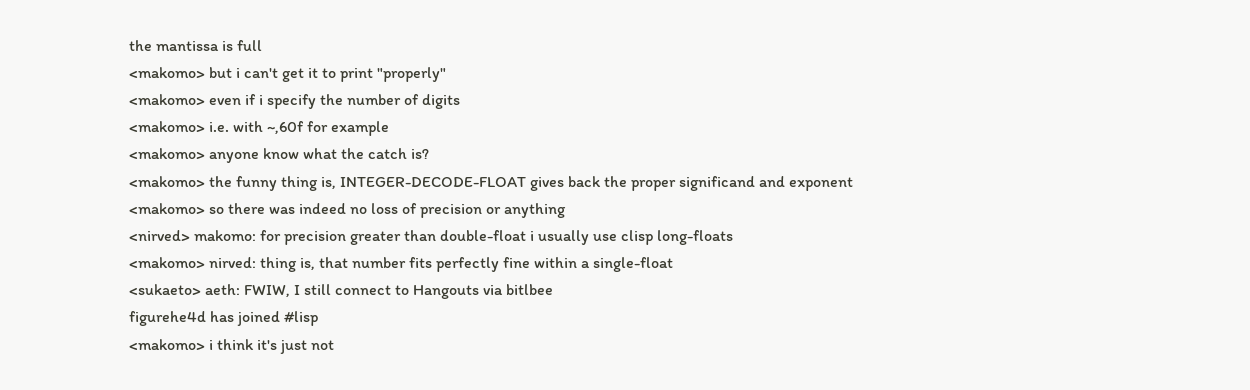the mantissa is full
<makomo> but i can't get it to print "properly"
<makomo> even if i specify the number of digits
<makomo> i.e. with ~,60f for example
<makomo> anyone know what the catch is?
<makomo> the funny thing is, INTEGER-DECODE-FLOAT gives back the proper significand and exponent
<makomo> so there was indeed no loss of precision or anything
<nirved> makomo: for precision greater than double-float i usually use clisp long-floats
<makomo> nirved: thing is, that number fits perfectly fine within a single-float
<sukaeto> aeth: FWIW, I still connect to Hangouts via bitlbee
figurehe4d has joined #lisp
<makomo> i think it's just not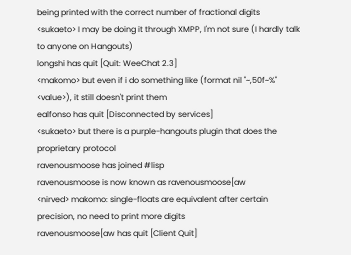being printed with the correct number of fractional digits
<sukaeto> I may be doing it through XMPP, I'm not sure (I hardly talk to anyone on Hangouts)
longshi has quit [Quit: WeeChat 2.3]
<makomo> but even if i do something like (format nil "~,50f~%" <value>), it still doesn't print them
ealfonso has quit [Disconnected by services]
<sukaeto> but there is a purple-hangouts plugin that does the proprietary protocol
ravenousmoose has joined #lisp
ravenousmoose is now known as ravenousmoose[aw
<nirved> makomo: single-floats are equivalent after certain precision, no need to print more digits
ravenousmoose[aw has quit [Client Quit]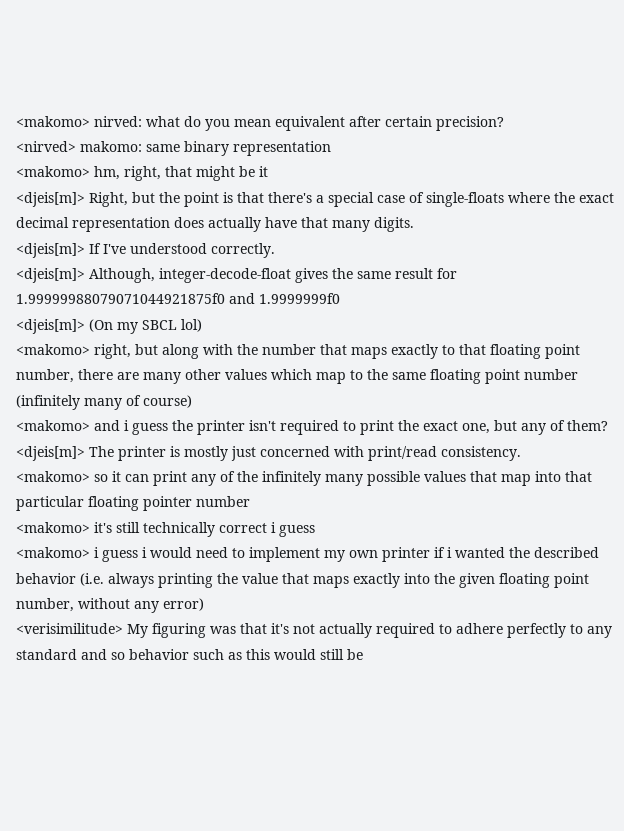<makomo> nirved: what do you mean equivalent after certain precision?
<nirved> makomo: same binary representation
<makomo> hm, right, that might be it
<djeis[m]> Right, but the point is that there's a special case of single-floats where the exact decimal representation does actually have that many digits.
<djeis[m]> If I've understood correctly.
<djeis[m]> Although, integer-decode-float gives the same result for 1.99999988079071044921875f0 and 1.9999999f0
<djeis[m]> (On my SBCL lol)
<makomo> right, but along with the number that maps exactly to that floating point number, there are many other values which map to the same floating point number (infinitely many of course)
<makomo> and i guess the printer isn't required to print the exact one, but any of them?
<djeis[m]> The printer is mostly just concerned with print/read consistency.
<makomo> so it can print any of the infinitely many possible values that map into that particular floating pointer number
<makomo> it's still technically correct i guess
<makomo> i guess i would need to implement my own printer if i wanted the described behavior (i.e. always printing the value that maps exactly into the given floating point number, without any error)
<verisimilitude> My figuring was that it's not actually required to adhere perfectly to any standard and so behavior such as this would still be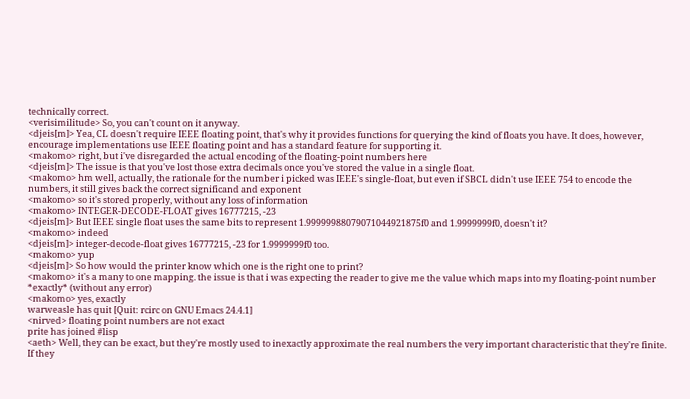technically correct.
<verisimilitude> So, you can't count on it anyway.
<djeis[m]> Yea, CL doesn't require IEEE floating point, that's why it provides functions for querying the kind of floats you have. It does, however, encourage implementations use IEEE floating point and has a standard feature for supporting it.
<makomo> right, but i've disregarded the actual encoding of the floating-point numbers here
<djeis[m]> The issue is that you've lost those extra decimals once you've stored the value in a single float.
<makomo> hm well, actually, the rationale for the number i picked was IEEE's single-float, but even if SBCL didn't use IEEE 754 to encode the numbers, it still gives back the correct significand and exponent
<makomo> so it's stored properly, without any loss of information
<makomo> INTEGER-DECODE-FLOAT gives 16777215, -23
<djeis[m]> But IEEE single float uses the same bits to represent 1.99999988079071044921875f0 and 1.9999999f0, doesn't it?
<makomo> indeed
<djeis[m]> integer-decode-float gives 16777215, -23 for 1.9999999f0 too.
<makomo> yup
<djeis[m]> So how would the printer know which one is the right one to print?
<makomo> it's a many to one mapping. the issue is that i was expecting the reader to give me the value which maps into my floating-point number *exactly* (without any error)
<makomo> yes, exactly
warweasle has quit [Quit: rcirc on GNU Emacs 24.4.1]
<nirved> floating point numbers are not exact
prite has joined #lisp
<aeth> Well, they can be exact, but they're mostly used to inexactly approximate the real numbers the very important characteristic that they're finite. If they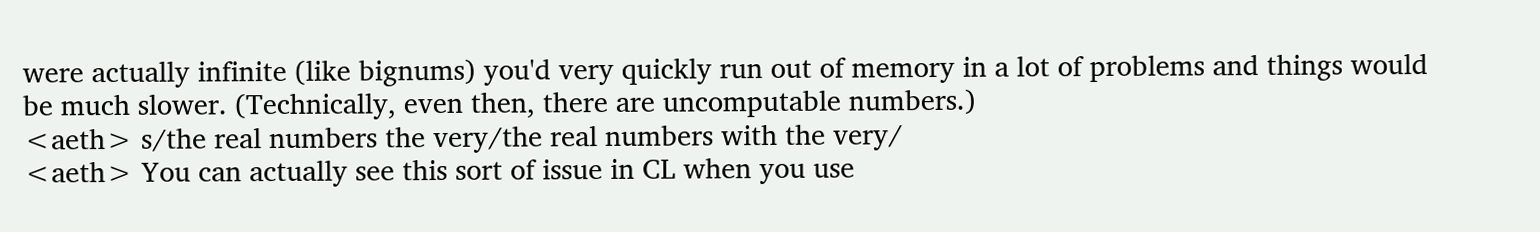were actually infinite (like bignums) you'd very quickly run out of memory in a lot of problems and things would be much slower. (Technically, even then, there are uncomputable numbers.)
<aeth> s/the real numbers the very/the real numbers with the very/
<aeth> You can actually see this sort of issue in CL when you use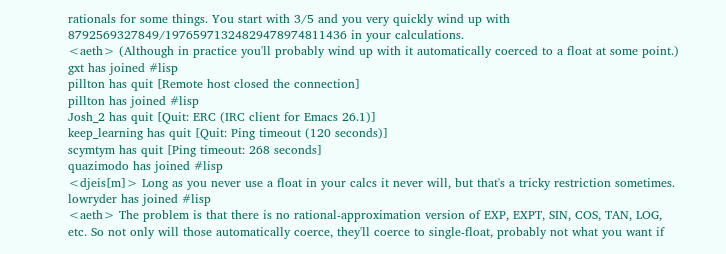rationals for some things. You start with 3/5 and you very quickly wind up with 8792569327849/19765971324829478974811436 in your calculations.
<aeth> (Although in practice you'll probably wind up with it automatically coerced to a float at some point.)
gxt has joined #lisp
pillton has quit [Remote host closed the connection]
pillton has joined #lisp
Josh_2 has quit [Quit: ERC (IRC client for Emacs 26.1)]
keep_learning has quit [Quit: Ping timeout (120 seconds)]
scymtym has quit [Ping timeout: 268 seconds]
quazimodo has joined #lisp
<djeis[m]> Long as you never use a float in your calcs it never will, but that's a tricky restriction sometimes.
lowryder has joined #lisp
<aeth> The problem is that there is no rational-approximation version of EXP, EXPT, SIN, COS, TAN, LOG, etc. So not only will those automatically coerce, they'll coerce to single-float, probably not what you want if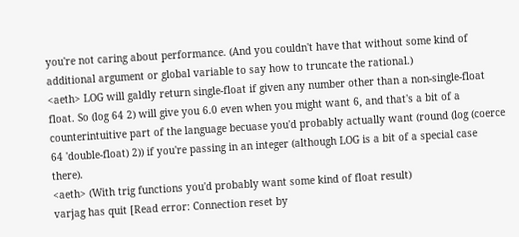you're not caring about performance. (And you couldn't have that without some kind of additional argument or global variable to say how to truncate the rational.)
<aeth> LOG will galdly return single-float if given any number other than a non-single-float float. So (log 64 2) will give you 6.0 even when you might want 6, and that's a bit of a counterintuitive part of the language becuase you'd probably actually want (round (log (coerce 64 'double-float) 2)) if you're passing in an integer (although LOG is a bit of a special case there).
<aeth> (With trig functions you'd probably want some kind of float result)
varjag has quit [Read error: Connection reset by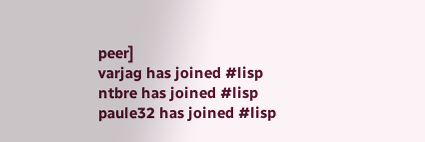peer]
varjag has joined #lisp
ntbre has joined #lisp
paule32 has joined #lisp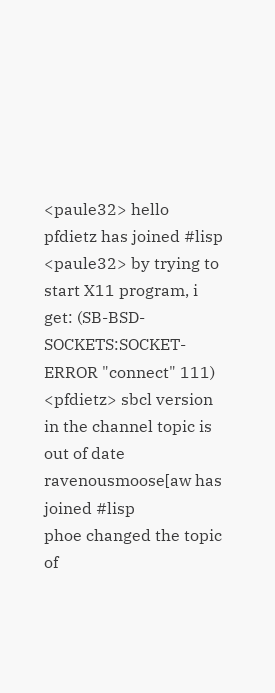<paule32> hello
pfdietz has joined #lisp
<paule32> by trying to start X11 program, i get: (SB-BSD-SOCKETS:SOCKET-ERROR "connect" 111)
<pfdietz> sbcl version in the channel topic is out of date
ravenousmoose[aw has joined #lisp
phoe changed the topic of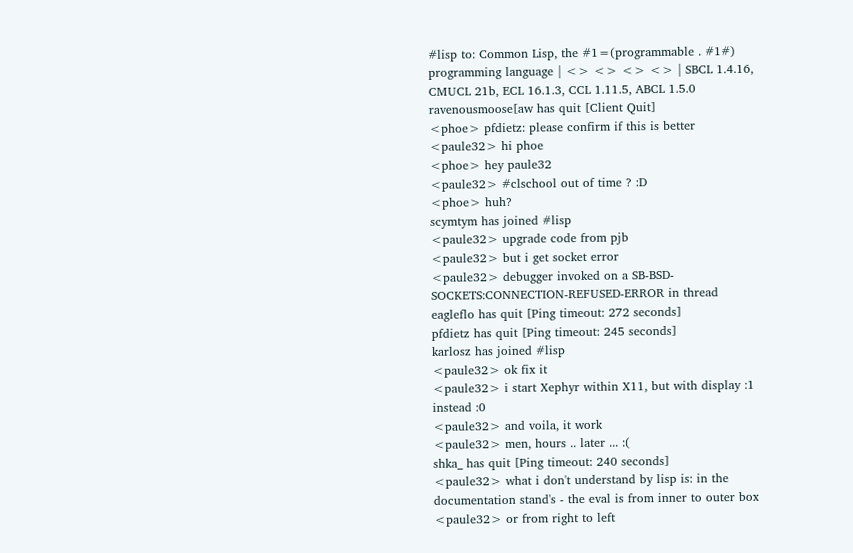#lisp to: Common Lisp, the #1=(programmable . #1#) programming language | <> <> <> <> | SBCL 1.4.16, CMUCL 21b, ECL 16.1.3, CCL 1.11.5, ABCL 1.5.0
ravenousmoose[aw has quit [Client Quit]
<phoe> pfdietz: please confirm if this is better
<paule32> hi phoe
<phoe> hey paule32
<paule32> #clschool out of time ? :D
<phoe> huh?
scymtym has joined #lisp
<paule32> upgrade code from pjb
<paule32> but i get socket error
<paule32> debugger invoked on a SB-BSD-SOCKETS:CONNECTION-REFUSED-ERROR in thread
eagleflo has quit [Ping timeout: 272 seconds]
pfdietz has quit [Ping timeout: 245 seconds]
karlosz has joined #lisp
<paule32> ok fix it
<paule32> i start Xephyr within X11, but with display :1 instead :0
<paule32> and voila, it work
<paule32> men, hours .. later ... :(
shka_ has quit [Ping timeout: 240 seconds]
<paule32> what i don't understand by lisp is: in the documentation stand's - the eval is from inner to outer box
<paule32> or from right to left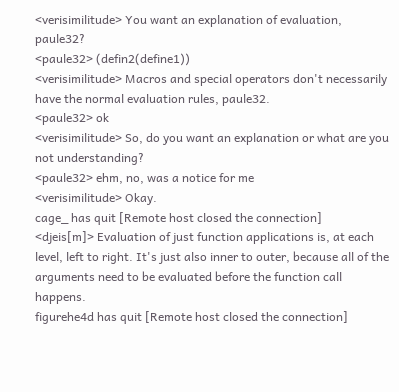<verisimilitude> You want an explanation of evaluation, paule32?
<paule32> (defin2(define1))
<verisimilitude> Macros and special operators don't necessarily have the normal evaluation rules, paule32.
<paule32> ok
<verisimilitude> So, do you want an explanation or what are you not understanding?
<paule32> ehm, no, was a notice for me
<verisimilitude> Okay.
cage_ has quit [Remote host closed the connection]
<djeis[m]> Evaluation of just function applications is, at each level, left to right. It's just also inner to outer, because all of the arguments need to be evaluated before the function call happens.
figurehe4d has quit [Remote host closed the connection]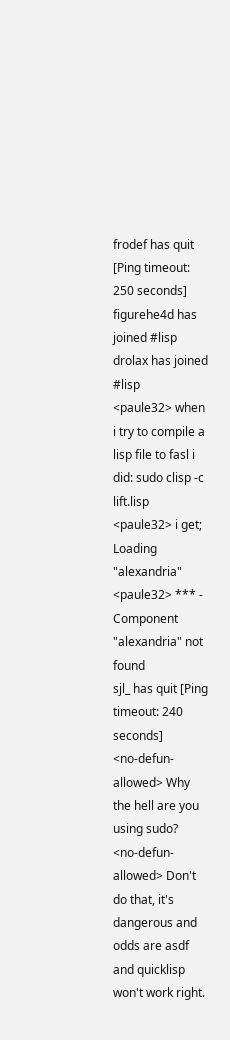frodef has quit [Ping timeout: 250 seconds]
figurehe4d has joined #lisp
drolax has joined #lisp
<paule32> when i try to compile a lisp file to fasl i did: sudo clisp -c lift.lisp
<paule32> i get; Loading "alexandria"
<paule32> *** - Component "alexandria" not found
sjl_ has quit [Ping timeout: 240 seconds]
<no-defun-allowed> Why the hell are you using sudo?
<no-defun-allowed> Don't do that, it's dangerous and odds are asdf and quicklisp won't work right.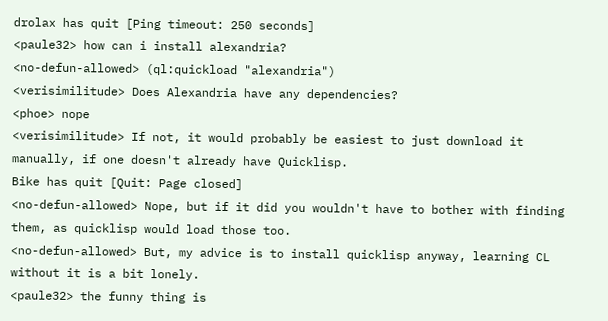drolax has quit [Ping timeout: 250 seconds]
<paule32> how can i install alexandria?
<no-defun-allowed> (ql:quickload "alexandria")
<verisimilitude> Does Alexandria have any dependencies?
<phoe> nope
<verisimilitude> If not, it would probably be easiest to just download it manually, if one doesn't already have Quicklisp.
Bike has quit [Quit: Page closed]
<no-defun-allowed> Nope, but if it did you wouldn't have to bother with finding them, as quicklisp would load those too.
<no-defun-allowed> But, my advice is to install quicklisp anyway, learning CL without it is a bit lonely.
<paule32> the funny thing is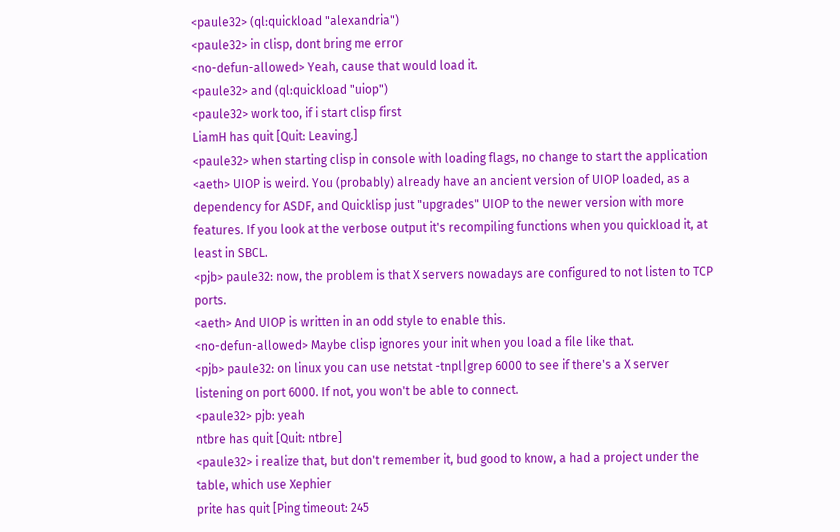<paule32> (ql:quickload "alexandria")
<paule32> in clisp, dont bring me error
<no-defun-allowed> Yeah, cause that would load it.
<paule32> and (ql:quickload "uiop")
<paule32> work too, if i start clisp first
LiamH has quit [Quit: Leaving.]
<paule32> when starting clisp in console with loading flags, no change to start the application
<aeth> UIOP is weird. You (probably) already have an ancient version of UIOP loaded, as a dependency for ASDF, and Quicklisp just "upgrades" UIOP to the newer version with more features. If you look at the verbose output it's recompiling functions when you quickload it, at least in SBCL.
<pjb> paule32: now, the problem is that X servers nowadays are configured to not listen to TCP ports.
<aeth> And UIOP is written in an odd style to enable this.
<no-defun-allowed> Maybe clisp ignores your init when you load a file like that.
<pjb> paule32: on linux you can use netstat -tnpl|grep 6000 to see if there's a X server listening on port 6000. If not, you won't be able to connect.
<paule32> pjb: yeah
ntbre has quit [Quit: ntbre]
<paule32> i realize that, but don't remember it, bud good to know, a had a project under the table, which use Xephier
prite has quit [Ping timeout: 245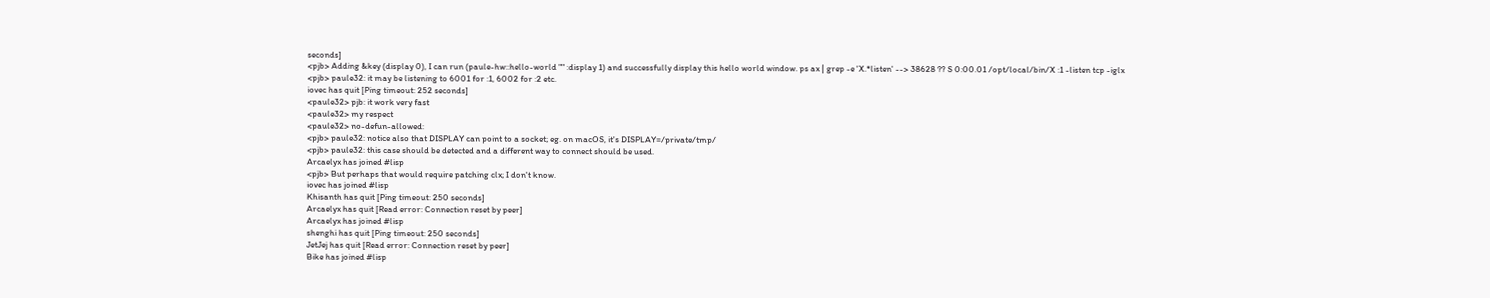seconds]
<pjb> Adding &key (display 0), I can run (paule-hw::hello-world "" :display 1) and successfully display this hello world window. ps ax | grep -e 'X.*listen' --> 38628 ?? S 0:00.01 /opt/local/bin/X :1 -listen tcp -iglx
<pjb> paule32: it may be listening to 6001 for :1, 6002 for :2 etc.
iovec has quit [Ping timeout: 252 seconds]
<paule32> pjb: it work very fast
<paule32> my respect
<paule32> no-defun-allowed:
<pjb> paule32: notice also that DISPLAY can point to a socket; eg. on macOS, it's DISPLAY=/private/tmp/
<pjb> paule32: this case should be detected and a different way to connect should be used.
Arcaelyx has joined #lisp
<pjb> But perhaps that would require patching clx; I don't know.
iovec has joined #lisp
Khisanth has quit [Ping timeout: 250 seconds]
Arcaelyx has quit [Read error: Connection reset by peer]
Arcaelyx has joined #lisp
shenghi has quit [Ping timeout: 250 seconds]
JetJej has quit [Read error: Connection reset by peer]
Bike has joined #lisp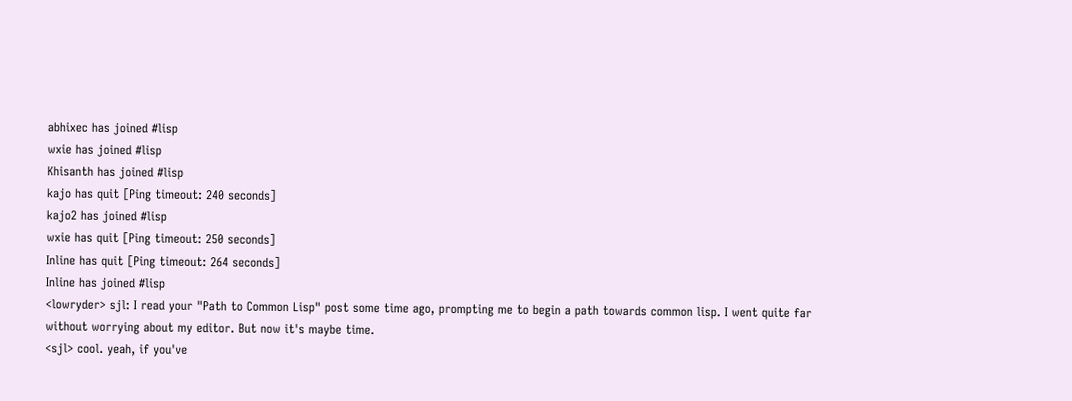abhixec has joined #lisp
wxie has joined #lisp
Khisanth has joined #lisp
kajo has quit [Ping timeout: 240 seconds]
kajo2 has joined #lisp
wxie has quit [Ping timeout: 250 seconds]
Inline has quit [Ping timeout: 264 seconds]
Inline has joined #lisp
<lowryder> sjl: I read your "Path to Common Lisp" post some time ago, prompting me to begin a path towards common lisp. I went quite far without worrying about my editor. But now it's maybe time.
<sjl> cool. yeah, if you've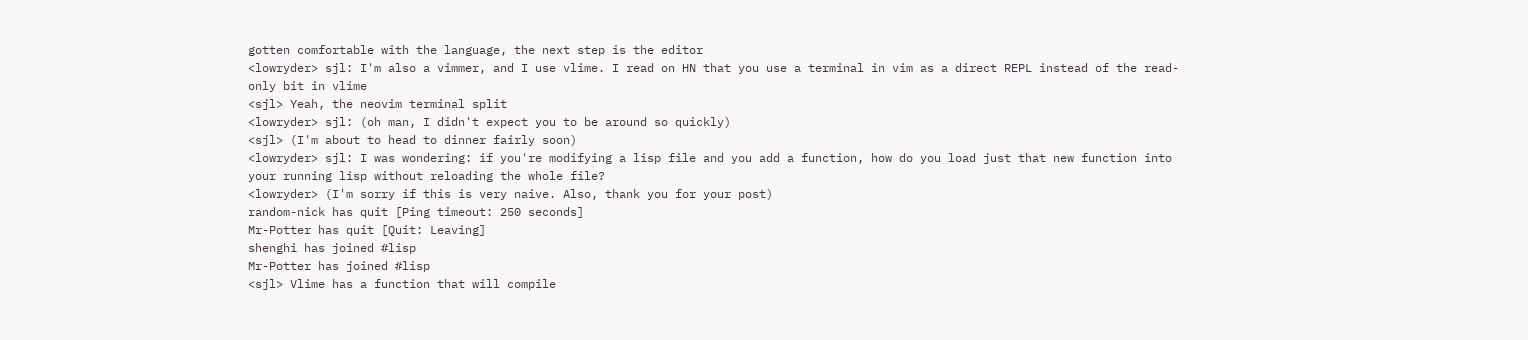gotten comfortable with the language, the next step is the editor
<lowryder> sjl: I'm also a vimmer, and I use vlime. I read on HN that you use a terminal in vim as a direct REPL instead of the read-only bit in vlime
<sjl> Yeah, the neovim terminal split
<lowryder> sjl: (oh man, I didn't expect you to be around so quickly)
<sjl> (I'm about to head to dinner fairly soon)
<lowryder> sjl: I was wondering: if you're modifying a lisp file and you add a function, how do you load just that new function into your running lisp without reloading the whole file?
<lowryder> (I'm sorry if this is very naive. Also, thank you for your post)
random-nick has quit [Ping timeout: 250 seconds]
Mr-Potter has quit [Quit: Leaving]
shenghi has joined #lisp
Mr-Potter has joined #lisp
<sjl> Vlime has a function that will compile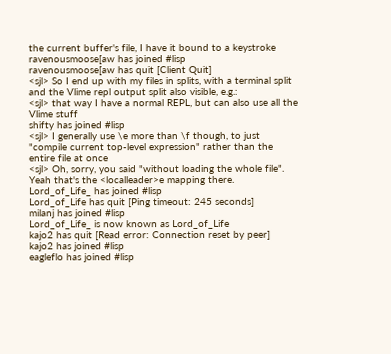the current buffer's file, I have it bound to a keystroke
ravenousmoose[aw has joined #lisp
ravenousmoose[aw has quit [Client Quit]
<sjl> So I end up with my files in splits, with a terminal split and the Vlime repl output split also visible, e.g.:
<sjl> that way I have a normal REPL, but can also use all the Vlime stuff
shifty has joined #lisp
<sjl> I generally use \e more than \f though, to just "compile current top-level expression" rather than the entire file at once
<sjl> Oh, sorry, you said "without loading the whole file". Yeah that's the <localleader>e mapping there.
Lord_of_Life_ has joined #lisp
Lord_of_Life has quit [Ping timeout: 245 seconds]
milanj has joined #lisp
Lord_of_Life_ is now known as Lord_of_Life
kajo2 has quit [Read error: Connection reset by peer]
kajo2 has joined #lisp
eagleflo has joined #lisp